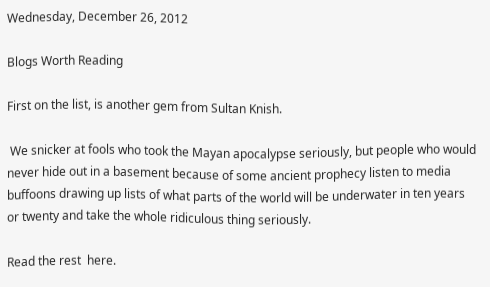Wednesday, December 26, 2012

Blogs Worth Reading

First on the list, is another gem from Sultan Knish.

 We snicker at fools who took the Mayan apocalypse seriously, but people who would never hide out in a basement because of some ancient prophecy listen to media buffoons drawing up lists of what parts of the world will be underwater in ten years or twenty and take the whole ridiculous thing seriously.

Read the rest  here.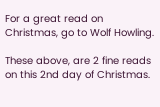For a great read on Christmas, go to Wolf Howling.

These above, are 2 fine reads on this 2nd day of Christmas.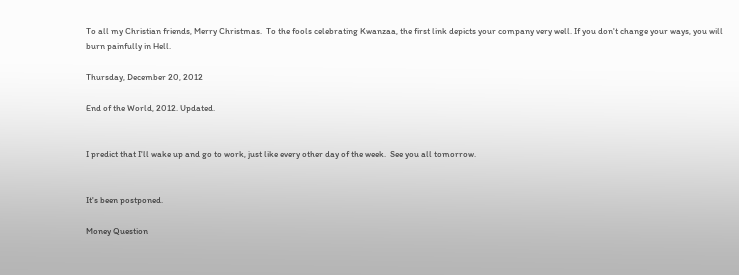To all my Christian friends, Merry Christmas.  To the fools celebrating Kwanzaa, the first link depicts your company very well. If you don't change your ways, you will burn painfully in Hell.

Thursday, December 20, 2012

End of the World, 2012. Updated.


I predict that I'll wake up and go to work, just like every other day of the week.  See you all tomorrow.


It's been postponed.

Money Question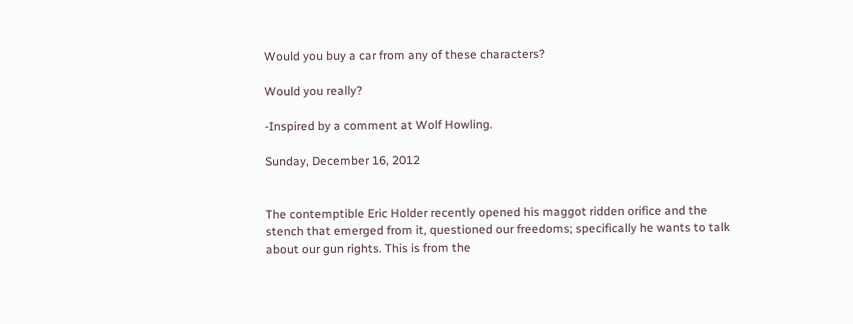Would you buy a car from any of these characters?

Would you really?

-Inspired by a comment at Wolf Howling.

Sunday, December 16, 2012


The contemptible Eric Holder recently opened his maggot ridden orifice and the stench that emerged from it, questioned our freedoms; specifically he wants to talk about our gun rights. This is from the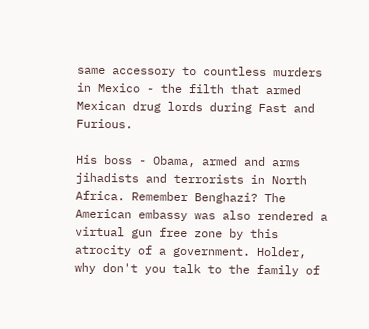same accessory to countless murders in Mexico - the filth that armed Mexican drug lords during Fast and Furious.

His boss - Obama, armed and arms jihadists and terrorists in North Africa. Remember Benghazi? The American embassy was also rendered a virtual gun free zone by this atrocity of a government. Holder, why don't you talk to the family of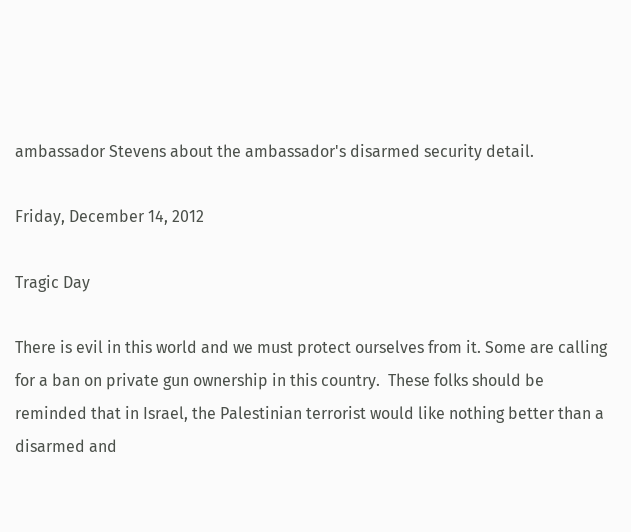ambassador Stevens about the ambassador's disarmed security detail.

Friday, December 14, 2012

Tragic Day

There is evil in this world and we must protect ourselves from it. Some are calling for a ban on private gun ownership in this country.  These folks should be reminded that in Israel, the Palestinian terrorist would like nothing better than a disarmed and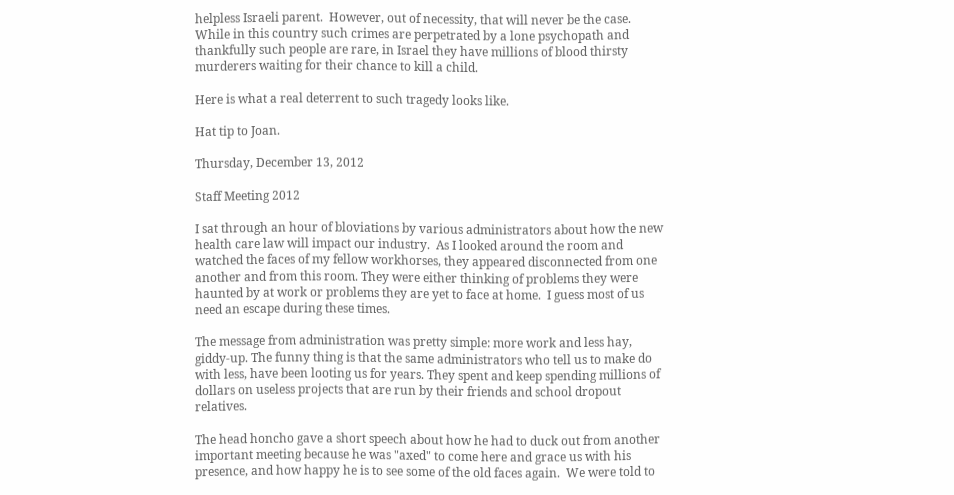helpless Israeli parent.  However, out of necessity, that will never be the case. While in this country such crimes are perpetrated by a lone psychopath and thankfully such people are rare, in Israel they have millions of blood thirsty murderers waiting for their chance to kill a child.

Here is what a real deterrent to such tragedy looks like.

Hat tip to Joan.

Thursday, December 13, 2012

Staff Meeting 2012

I sat through an hour of bloviations by various administrators about how the new health care law will impact our industry.  As I looked around the room and watched the faces of my fellow workhorses, they appeared disconnected from one another and from this room. They were either thinking of problems they were haunted by at work or problems they are yet to face at home.  I guess most of us need an escape during these times.

The message from administration was pretty simple: more work and less hay, giddy-up. The funny thing is that the same administrators who tell us to make do with less, have been looting us for years. They spent and keep spending millions of dollars on useless projects that are run by their friends and school dropout relatives.

The head honcho gave a short speech about how he had to duck out from another important meeting because he was "axed" to come here and grace us with his presence, and how happy he is to see some of the old faces again.  We were told to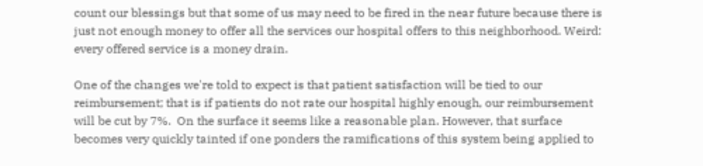count our blessings but that some of us may need to be fired in the near future because there is just not enough money to offer all the services our hospital offers to this neighborhood. Weird: every offered service is a money drain.

One of the changes we're told to expect is that patient satisfaction will be tied to our reimbursement; that is if patients do not rate our hospital highly enough, our reimbursement will be cut by 7%.  On the surface it seems like a reasonable plan. However, that surface becomes very quickly tainted if one ponders the ramifications of this system being applied to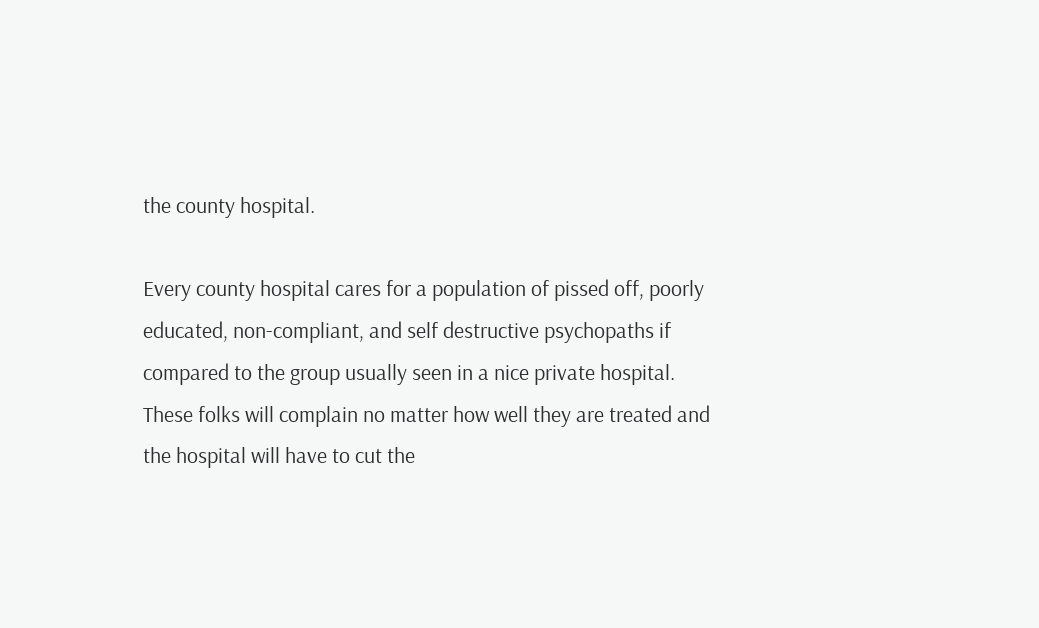the county hospital.

Every county hospital cares for a population of pissed off, poorly educated, non-compliant, and self destructive psychopaths if compared to the group usually seen in a nice private hospital.  These folks will complain no matter how well they are treated and the hospital will have to cut the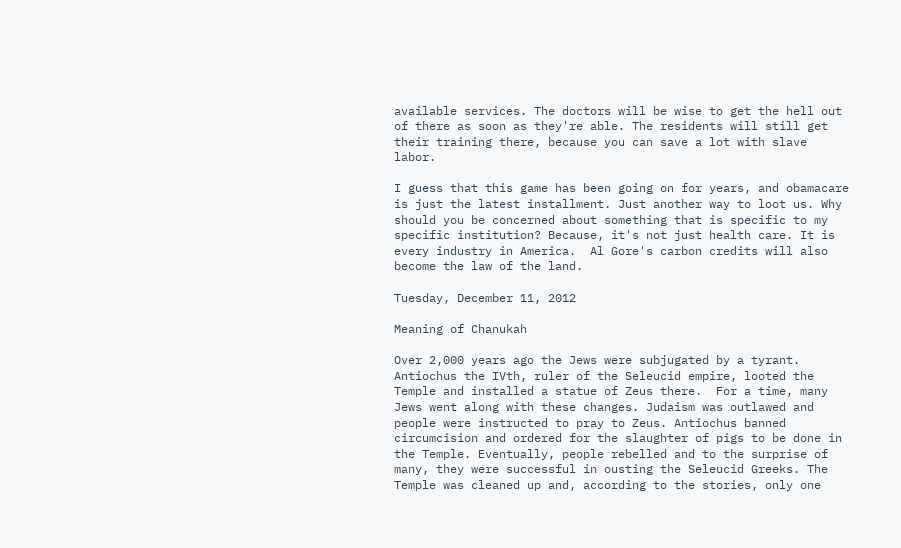available services. The doctors will be wise to get the hell out of there as soon as they're able. The residents will still get their training there, because you can save a lot with slave labor.

I guess that this game has been going on for years, and obamacare is just the latest installment. Just another way to loot us. Why should you be concerned about something that is specific to my specific institution? Because, it's not just health care. It is every industry in America.  Al Gore's carbon credits will also become the law of the land.

Tuesday, December 11, 2012

Meaning of Chanukah

Over 2,000 years ago the Jews were subjugated by a tyrant. Antiochus the IVth, ruler of the Seleucid empire, looted the Temple and installed a statue of Zeus there.  For a time, many Jews went along with these changes. Judaism was outlawed and people were instructed to pray to Zeus. Antiochus banned circumcision and ordered for the slaughter of pigs to be done in the Temple. Eventually, people rebelled and to the surprise of many, they were successful in ousting the Seleucid Greeks. The Temple was cleaned up and, according to the stories, only one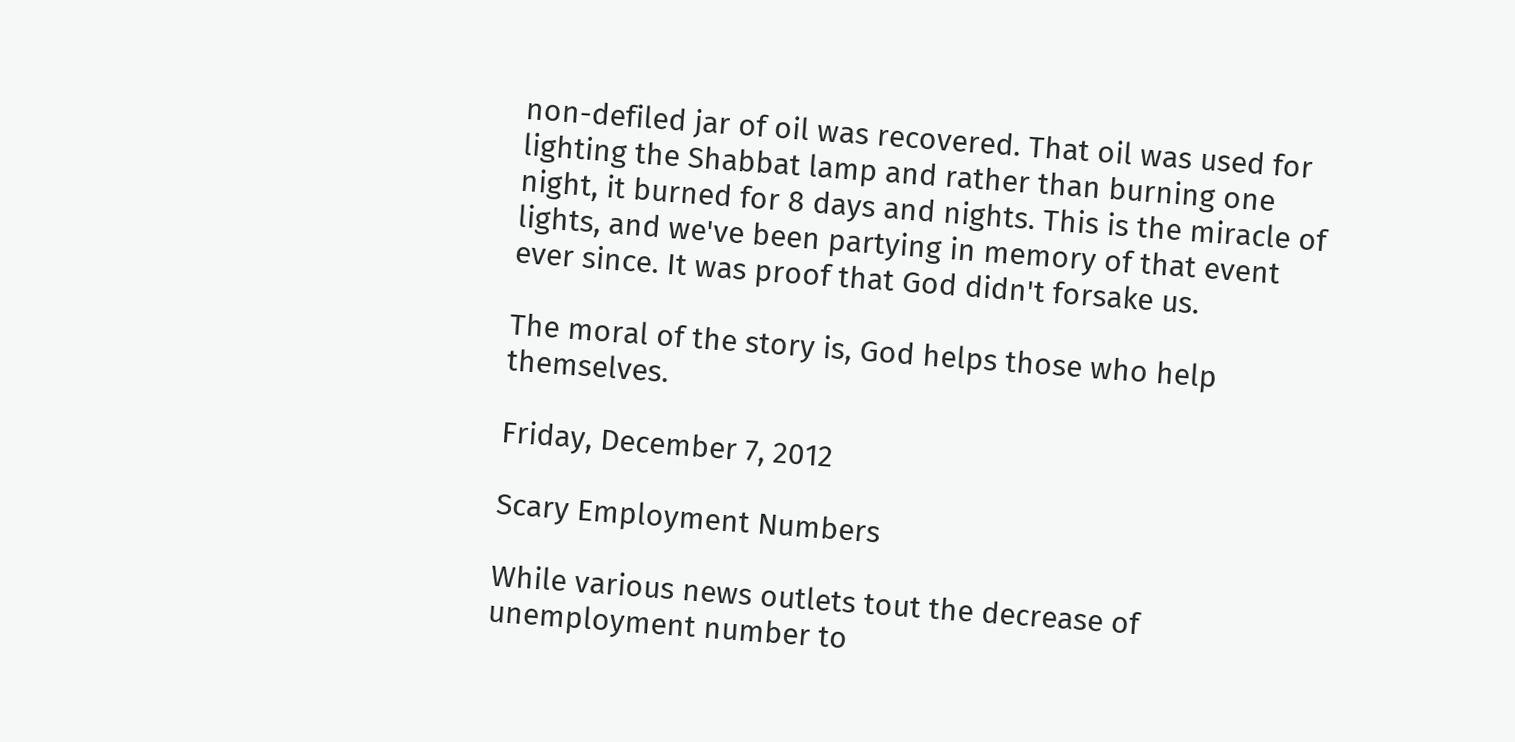non-defiled jar of oil was recovered. That oil was used for lighting the Shabbat lamp and rather than burning one night, it burned for 8 days and nights. This is the miracle of lights, and we've been partying in memory of that event ever since. It was proof that God didn't forsake us.

The moral of the story is, God helps those who help themselves.

Friday, December 7, 2012

Scary Employment Numbers

While various news outlets tout the decrease of unemployment number to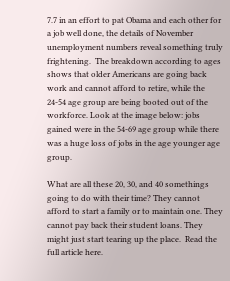7.7 in an effort to pat Obama and each other for a job well done, the details of November unemployment numbers reveal something truly frightening.  The breakdown according to ages shows that older Americans are going back work and cannot afford to retire, while the 24-54 age group are being booted out of the workforce. Look at the image below: jobs gained were in the 54-69 age group while there was a huge loss of jobs in the age younger age group.

What are all these 20, 30, and 40 somethings going to do with their time? They cannot afford to start a family or to maintain one. They cannot pay back their student loans. They might just start tearing up the place.  Read the full article here.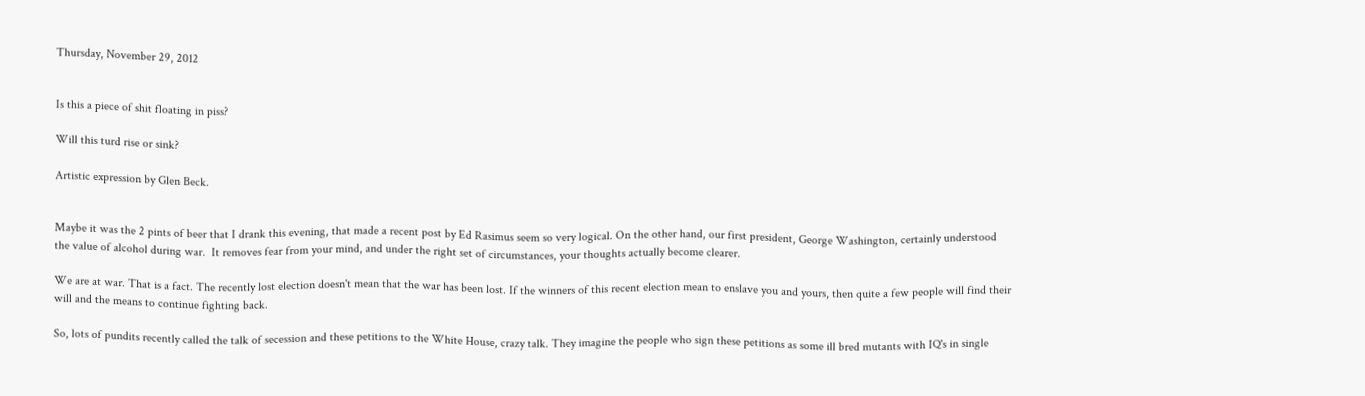Thursday, November 29, 2012


Is this a piece of shit floating in piss?

Will this turd rise or sink?

Artistic expression by Glen Beck.


Maybe it was the 2 pints of beer that I drank this evening, that made a recent post by Ed Rasimus seem so very logical. On the other hand, our first president, George Washington, certainly understood the value of alcohol during war.  It removes fear from your mind, and under the right set of circumstances, your thoughts actually become clearer.

We are at war. That is a fact. The recently lost election doesn't mean that the war has been lost. If the winners of this recent election mean to enslave you and yours, then quite a few people will find their will and the means to continue fighting back.

So, lots of pundits recently called the talk of secession and these petitions to the White House, crazy talk. They imagine the people who sign these petitions as some ill bred mutants with IQ's in single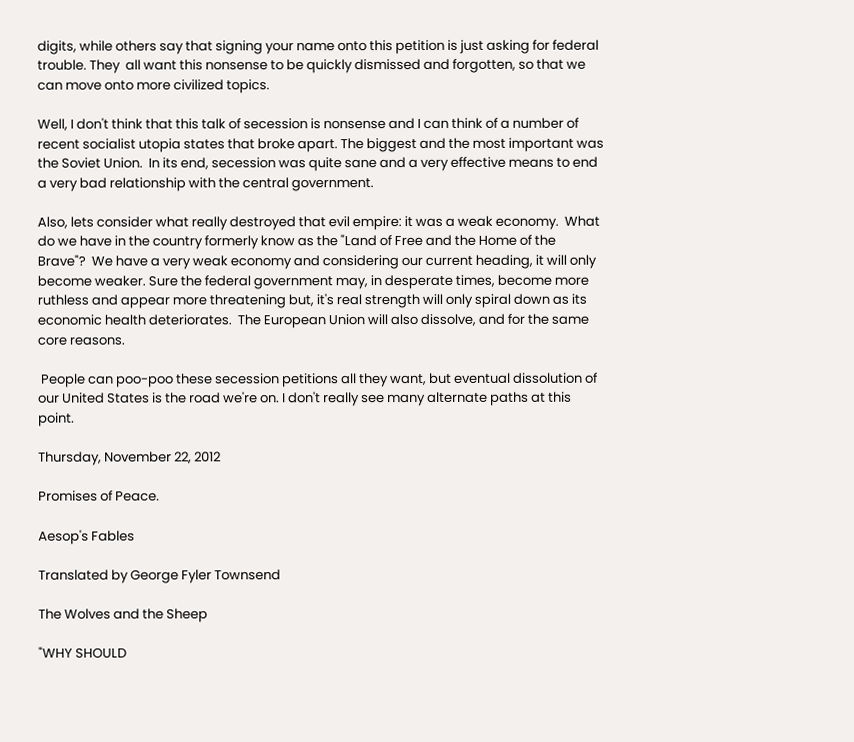digits, while others say that signing your name onto this petition is just asking for federal trouble. They  all want this nonsense to be quickly dismissed and forgotten, so that we can move onto more civilized topics.

Well, I don't think that this talk of secession is nonsense and I can think of a number of recent socialist utopia states that broke apart. The biggest and the most important was the Soviet Union.  In its end, secession was quite sane and a very effective means to end a very bad relationship with the central government.

Also, lets consider what really destroyed that evil empire: it was a weak economy.  What do we have in the country formerly know as the "Land of Free and the Home of the Brave"?  We have a very weak economy and considering our current heading, it will only become weaker. Sure the federal government may, in desperate times, become more ruthless and appear more threatening but, it's real strength will only spiral down as its economic health deteriorates.  The European Union will also dissolve, and for the same core reasons.

 People can poo-poo these secession petitions all they want, but eventual dissolution of our United States is the road we're on. I don't really see many alternate paths at this point.

Thursday, November 22, 2012

Promises of Peace.

Aesop's Fables

Translated by George Fyler Townsend

The Wolves and the Sheep

"WHY SHOULD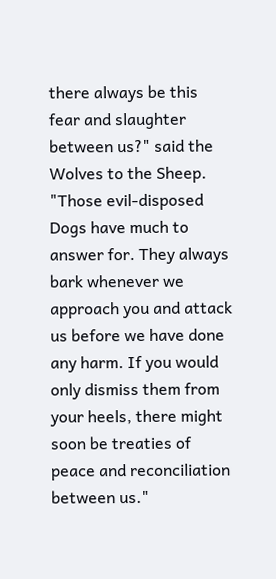there always be this fear and slaughter between us?" said the Wolves to the Sheep. "Those evil-disposed Dogs have much to answer for. They always bark whenever we approach you and attack us before we have done any harm. If you would only dismiss them from your heels, there might soon be treaties of peace and reconciliation between us."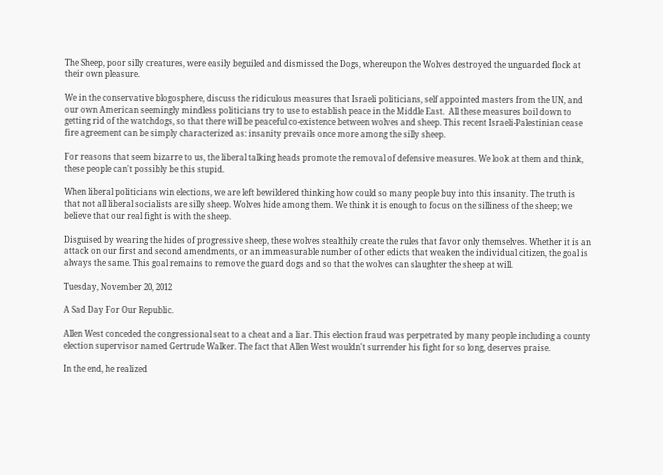The Sheep, poor silly creatures, were easily beguiled and dismissed the Dogs, whereupon the Wolves destroyed the unguarded flock at their own pleasure.

We in the conservative blogosphere, discuss the ridiculous measures that Israeli politicians, self appointed masters from the UN, and our own American seemingly mindless politicians try to use to establish peace in the Middle East.  All these measures boil down to getting rid of the watchdogs, so that there will be peaceful co-existence between wolves and sheep. This recent Israeli-Palestinian cease fire agreement can be simply characterized as: insanity prevails once more among the silly sheep.

For reasons that seem bizarre to us, the liberal talking heads promote the removal of defensive measures. We look at them and think, these people can't possibly be this stupid.

When liberal politicians win elections, we are left bewildered thinking how could so many people buy into this insanity. The truth is that not all liberal socialists are silly sheep. Wolves hide among them. We think it is enough to focus on the silliness of the sheep; we believe that our real fight is with the sheep.

Disguised by wearing the hides of progressive sheep, these wolves stealthily create the rules that favor only themselves. Whether it is an attack on our first and second amendments, or an immeasurable number of other edicts that weaken the individual citizen, the goal is always the same. This goal remains to remove the guard dogs and so that the wolves can slaughter the sheep at will.

Tuesday, November 20, 2012

A Sad Day For Our Republic.

Allen West conceded the congressional seat to a cheat and a liar. This election fraud was perpetrated by many people including a county election supervisor named Gertrude Walker. The fact that Allen West wouldn't surrender his fight for so long, deserves praise.

In the end, he realized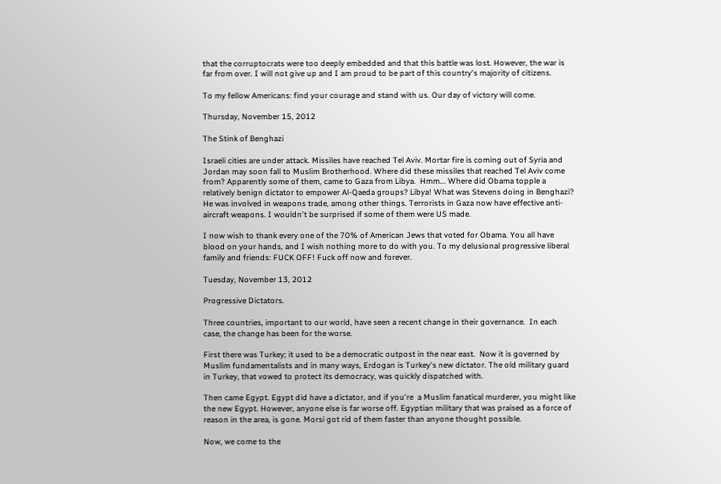that the corruptocrats were too deeply embedded and that this battle was lost. However, the war is far from over. I will not give up and I am proud to be part of this country's majority of citizens.

To my fellow Americans: find your courage and stand with us. Our day of victory will come.

Thursday, November 15, 2012

The Stink of Benghazi

Israeli cities are under attack. Missiles have reached Tel Aviv. Mortar fire is coming out of Syria and Jordan may soon fall to Muslim Brotherhood. Where did these missiles that reached Tel Aviv come from? Apparently some of them, came to Gaza from Libya.  Hmm... Where did Obama topple a relatively benign dictator to empower Al-Qaeda groups? Libya! What was Stevens doing in Benghazi? He was involved in weapons trade, among other things. Terrorists in Gaza now have effective anti-aircraft weapons. I wouldn't be surprised if some of them were US made.

I now wish to thank every one of the 70% of American Jews that voted for Obama. You all have blood on your hands, and I wish nothing more to do with you. To my delusional progressive liberal family and friends: FUCK OFF! Fuck off now and forever.

Tuesday, November 13, 2012

Progressive Dictators.

Three countries, important to our world, have seen a recent change in their governance.  In each case, the change has been for the worse.

First there was Turkey; it used to be a democratic outpost in the near east.  Now it is governed by Muslim fundamentalists and in many ways, Erdogan is Turkey's new dictator. The old military guard in Turkey, that vowed to protect its democracy, was quickly dispatched with.

Then came Egypt. Egypt did have a dictator, and if you're  a Muslim fanatical murderer, you might like the new Egypt. However, anyone else is far worse off. Egyptian military that was praised as a force of reason in the area, is gone. Morsi got rid of them faster than anyone thought possible.

Now, we come to the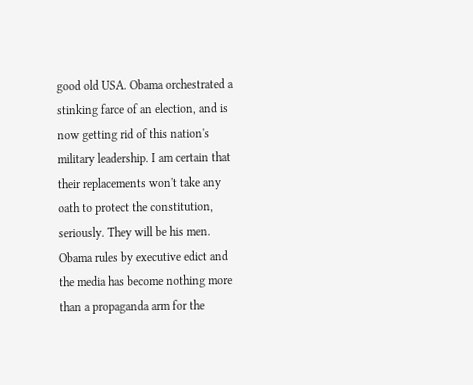good old USA. Obama orchestrated a stinking farce of an election, and is now getting rid of this nation's military leadership. I am certain that their replacements won't take any oath to protect the constitution, seriously. They will be his men. Obama rules by executive edict and the media has become nothing more than a propaganda arm for the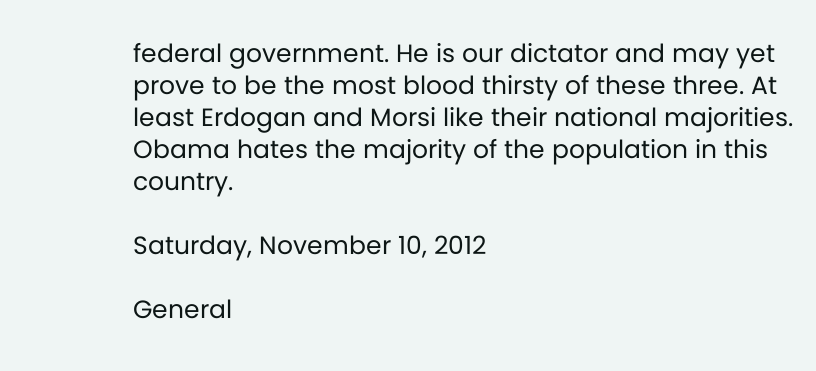federal government. He is our dictator and may yet prove to be the most blood thirsty of these three. At least Erdogan and Morsi like their national majorities. Obama hates the majority of the population in this country.

Saturday, November 10, 2012

General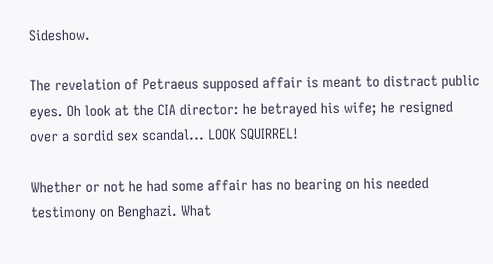Sideshow.

The revelation of Petraeus supposed affair is meant to distract public eyes. Oh look at the CIA director: he betrayed his wife; he resigned over a sordid sex scandal... LOOK SQUIRREL!

Whether or not he had some affair has no bearing on his needed testimony on Benghazi. What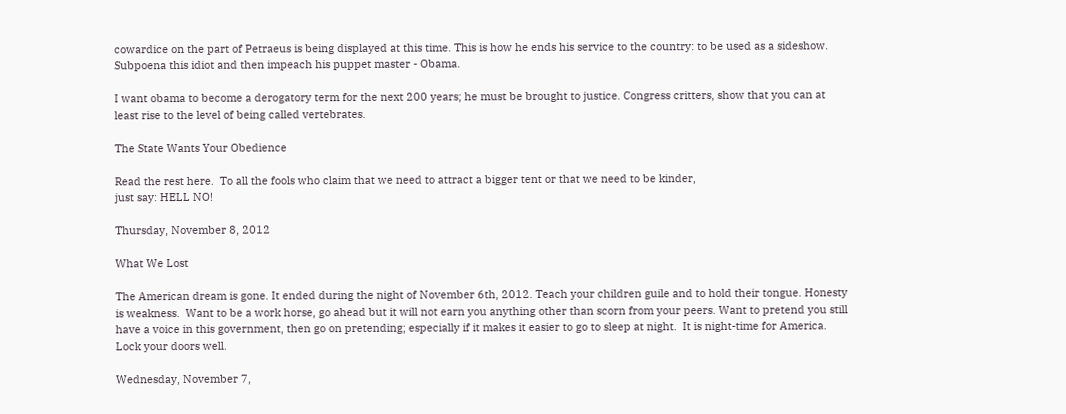cowardice on the part of Petraeus is being displayed at this time. This is how he ends his service to the country: to be used as a sideshow.  Subpoena this idiot and then impeach his puppet master - Obama.

I want obama to become a derogatory term for the next 200 years; he must be brought to justice. Congress critters, show that you can at least rise to the level of being called vertebrates.

The State Wants Your Obedience

Read the rest here.  To all the fools who claim that we need to attract a bigger tent or that we need to be kinder,
just say: HELL NO!

Thursday, November 8, 2012

What We Lost

The American dream is gone. It ended during the night of November 6th, 2012. Teach your children guile and to hold their tongue. Honesty is weakness.  Want to be a work horse, go ahead but it will not earn you anything other than scorn from your peers. Want to pretend you still have a voice in this government, then go on pretending; especially if it makes it easier to go to sleep at night.  It is night-time for America. Lock your doors well.

Wednesday, November 7,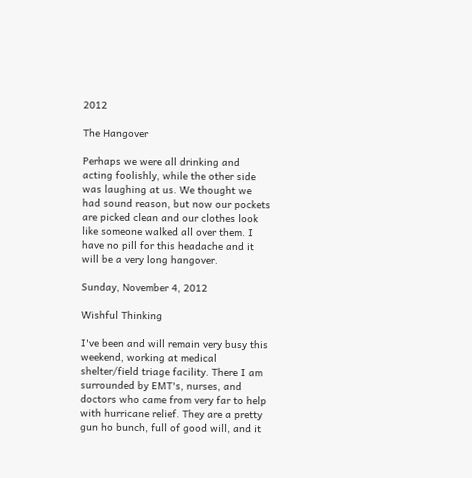2012

The Hangover

Perhaps we were all drinking and acting foolishly, while the other side was laughing at us. We thought we had sound reason, but now our pockets are picked clean and our clothes look like someone walked all over them. I have no pill for this headache and it will be a very long hangover.

Sunday, November 4, 2012

Wishful Thinking

I've been and will remain very busy this weekend, working at medical shelter/field triage facility. There I am surrounded by EMT's, nurses, and doctors who came from very far to help with hurricane relief. They are a pretty gun ho bunch, full of good will, and it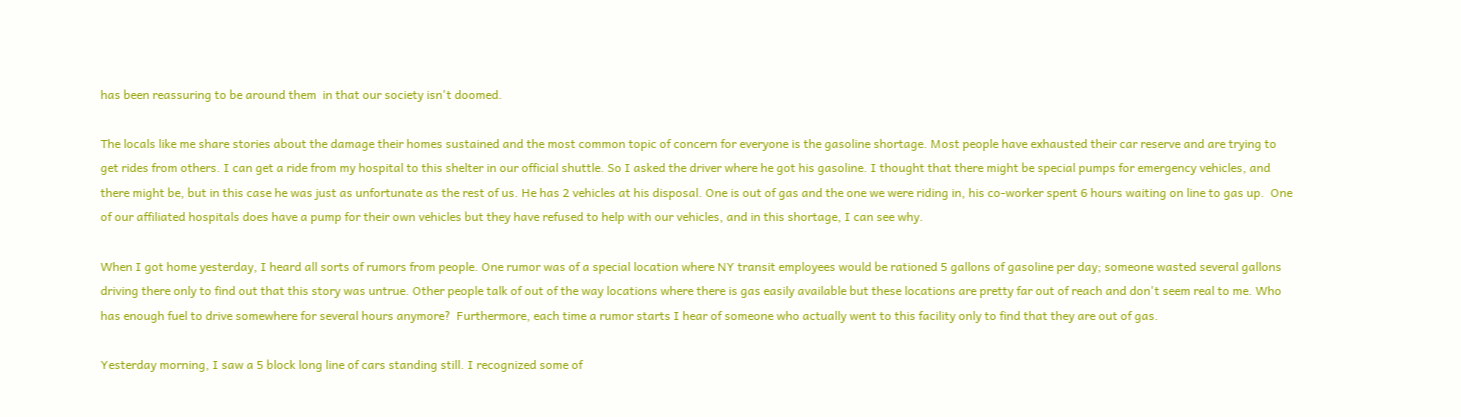has been reassuring to be around them  in that our society isn't doomed.

The locals like me share stories about the damage their homes sustained and the most common topic of concern for everyone is the gasoline shortage. Most people have exhausted their car reserve and are trying to get rides from others. I can get a ride from my hospital to this shelter in our official shuttle. So I asked the driver where he got his gasoline. I thought that there might be special pumps for emergency vehicles, and there might be, but in this case he was just as unfortunate as the rest of us. He has 2 vehicles at his disposal. One is out of gas and the one we were riding in, his co-worker spent 6 hours waiting on line to gas up.  One of our affiliated hospitals does have a pump for their own vehicles but they have refused to help with our vehicles, and in this shortage, I can see why.

When I got home yesterday, I heard all sorts of rumors from people. One rumor was of a special location where NY transit employees would be rationed 5 gallons of gasoline per day; someone wasted several gallons driving there only to find out that this story was untrue. Other people talk of out of the way locations where there is gas easily available but these locations are pretty far out of reach and don't seem real to me. Who has enough fuel to drive somewhere for several hours anymore?  Furthermore, each time a rumor starts I hear of someone who actually went to this facility only to find that they are out of gas.

Yesterday morning, I saw a 5 block long line of cars standing still. I recognized some of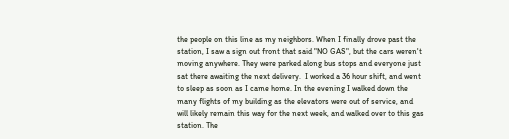the people on this line as my neighbors. When I finally drove past the station, I saw a sign out front that said "NO GAS", but the cars weren't moving anywhere. They were parked along bus stops and everyone just sat there awaiting the next delivery.  I worked a 36 hour shift, and went to sleep as soon as I came home. In the evening I walked down the many flights of my building as the elevators were out of service, and will likely remain this way for the next week, and walked over to this gas station. The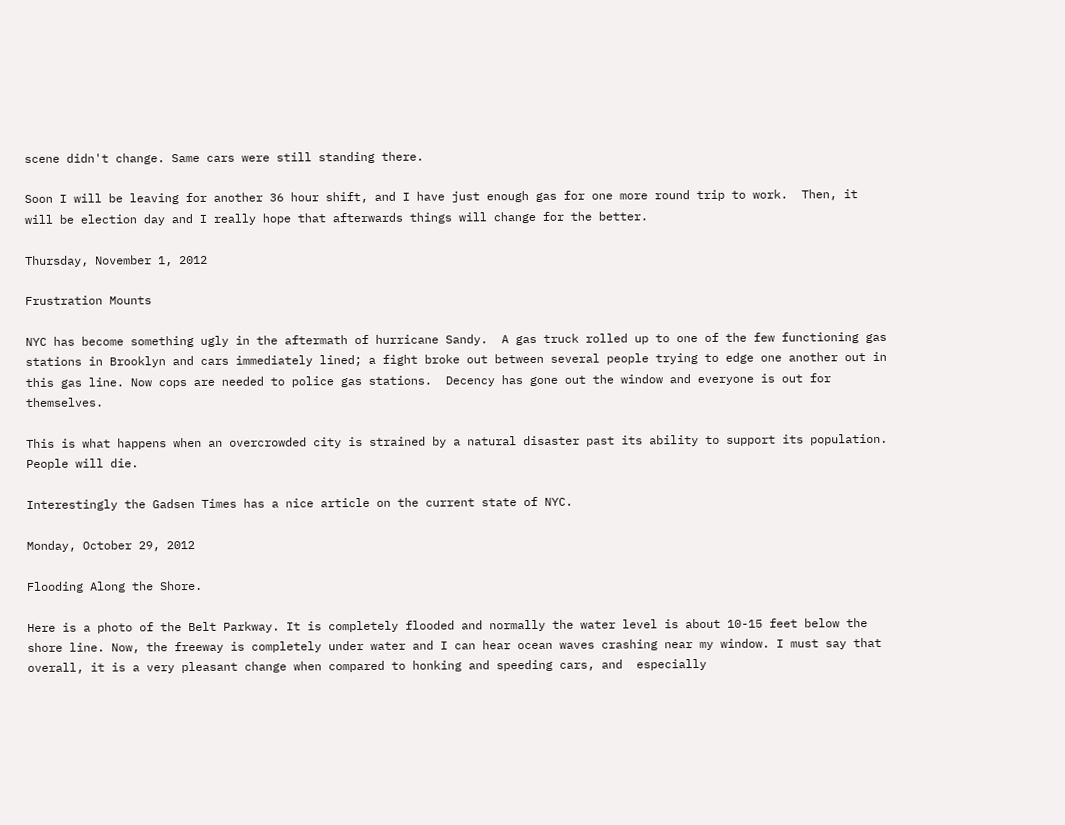scene didn't change. Same cars were still standing there.

Soon I will be leaving for another 36 hour shift, and I have just enough gas for one more round trip to work.  Then, it will be election day and I really hope that afterwards things will change for the better.

Thursday, November 1, 2012

Frustration Mounts

NYC has become something ugly in the aftermath of hurricane Sandy.  A gas truck rolled up to one of the few functioning gas stations in Brooklyn and cars immediately lined; a fight broke out between several people trying to edge one another out in this gas line. Now cops are needed to police gas stations.  Decency has gone out the window and everyone is out for themselves.

This is what happens when an overcrowded city is strained by a natural disaster past its ability to support its population. People will die.

Interestingly the Gadsen Times has a nice article on the current state of NYC.

Monday, October 29, 2012

Flooding Along the Shore.

Here is a photo of the Belt Parkway. It is completely flooded and normally the water level is about 10-15 feet below the shore line. Now, the freeway is completely under water and I can hear ocean waves crashing near my window. I must say that overall, it is a very pleasant change when compared to honking and speeding cars, and  especially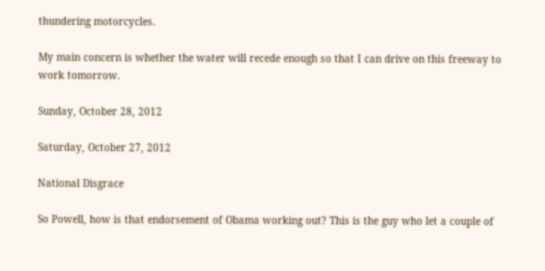thundering motorcycles.

My main concern is whether the water will recede enough so that I can drive on this freeway to work tomorrow.

Sunday, October 28, 2012

Saturday, October 27, 2012

National Disgrace

So Powell, how is that endorsement of Obama working out? This is the guy who let a couple of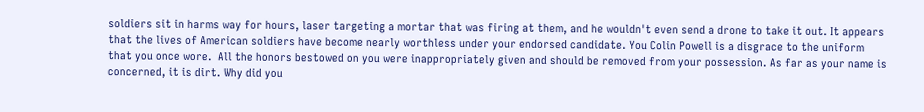soldiers sit in harms way for hours, laser targeting a mortar that was firing at them, and he wouldn't even send a drone to take it out. It appears that the lives of American soldiers have become nearly worthless under your endorsed candidate. You Colin Powell is a disgrace to the uniform that you once wore.  All the honors bestowed on you were inappropriately given and should be removed from your possession. As far as your name is concerned, it is dirt. Why did you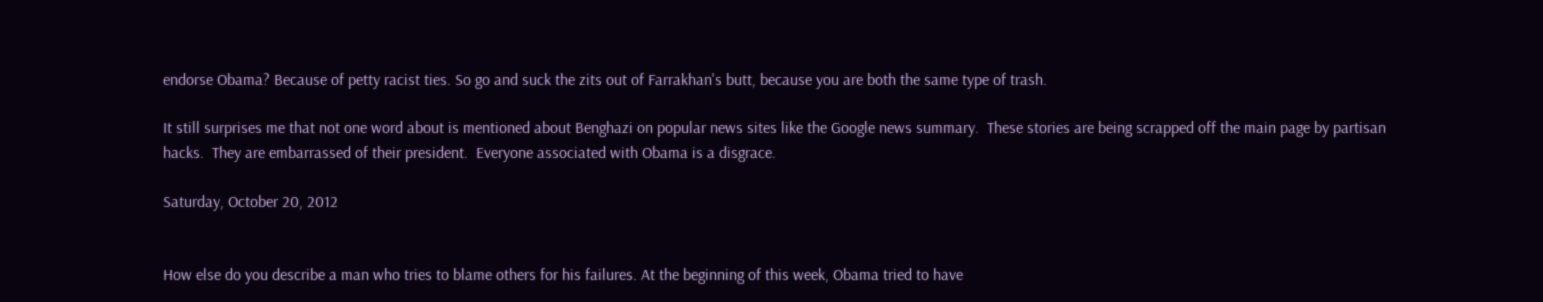endorse Obama? Because of petty racist ties. So go and suck the zits out of Farrakhan's butt, because you are both the same type of trash.

It still surprises me that not one word about is mentioned about Benghazi on popular news sites like the Google news summary.  These stories are being scrapped off the main page by partisan hacks.  They are embarrassed of their president.  Everyone associated with Obama is a disgrace.

Saturday, October 20, 2012


How else do you describe a man who tries to blame others for his failures. At the beginning of this week, Obama tried to have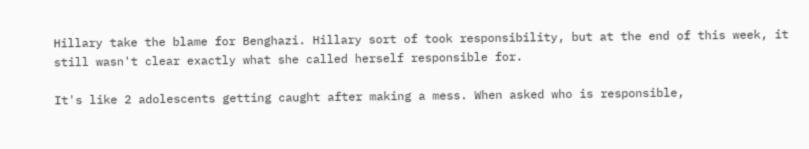Hillary take the blame for Benghazi. Hillary sort of took responsibility, but at the end of this week, it still wasn't clear exactly what she called herself responsible for.

It's like 2 adolescents getting caught after making a mess. When asked who is responsible,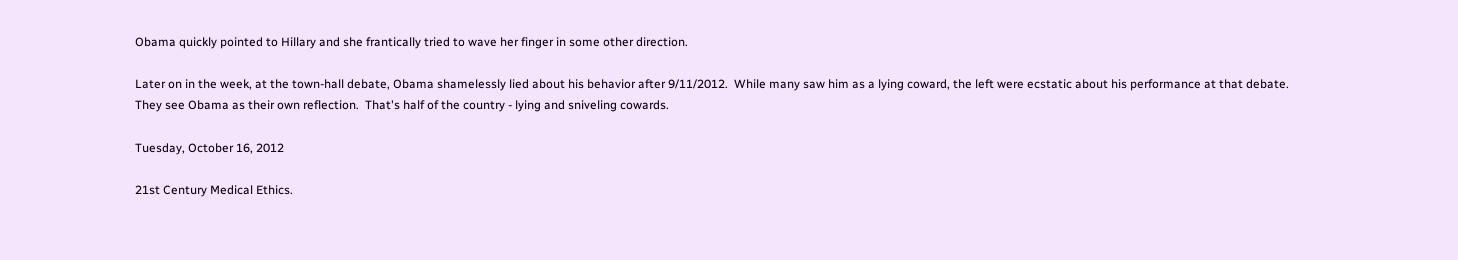Obama quickly pointed to Hillary and she frantically tried to wave her finger in some other direction.

Later on in the week, at the town-hall debate, Obama shamelessly lied about his behavior after 9/11/2012.  While many saw him as a lying coward, the left were ecstatic about his performance at that debate. They see Obama as their own reflection.  That's half of the country - lying and sniveling cowards.

Tuesday, October 16, 2012

21st Century Medical Ethics.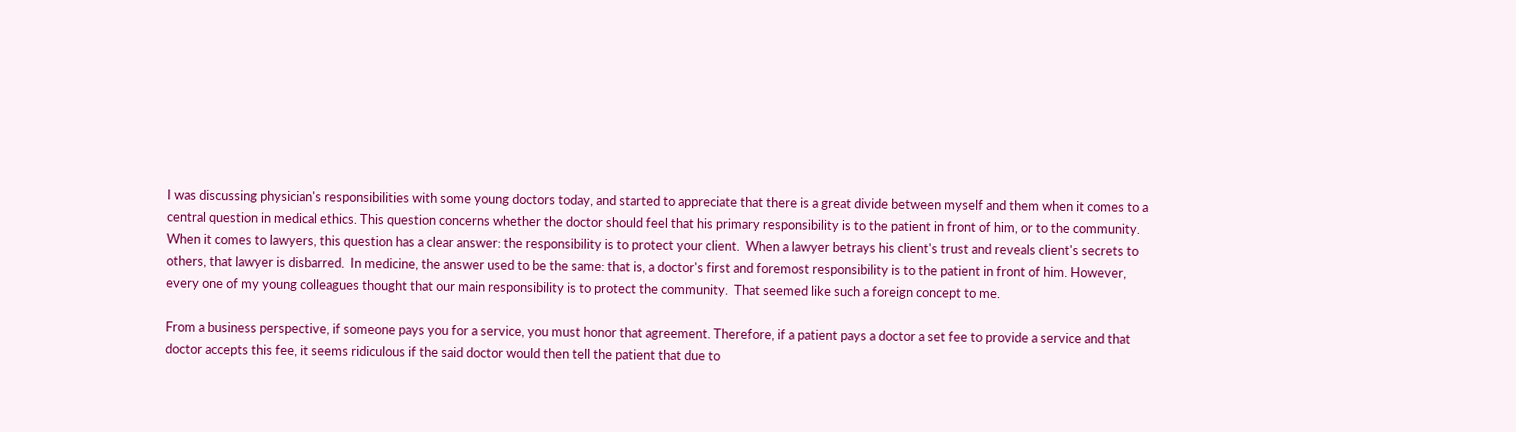I was discussing physician's responsibilities with some young doctors today, and started to appreciate that there is a great divide between myself and them when it comes to a central question in medical ethics. This question concerns whether the doctor should feel that his primary responsibility is to the patient in front of him, or to the community. When it comes to lawyers, this question has a clear answer: the responsibility is to protect your client.  When a lawyer betrays his client's trust and reveals client's secrets to others, that lawyer is disbarred.  In medicine, the answer used to be the same: that is, a doctor's first and foremost responsibility is to the patient in front of him. However, every one of my young colleagues thought that our main responsibility is to protect the community.  That seemed like such a foreign concept to me.

From a business perspective, if someone pays you for a service, you must honor that agreement. Therefore, if a patient pays a doctor a set fee to provide a service and that doctor accepts this fee, it seems ridiculous if the said doctor would then tell the patient that due to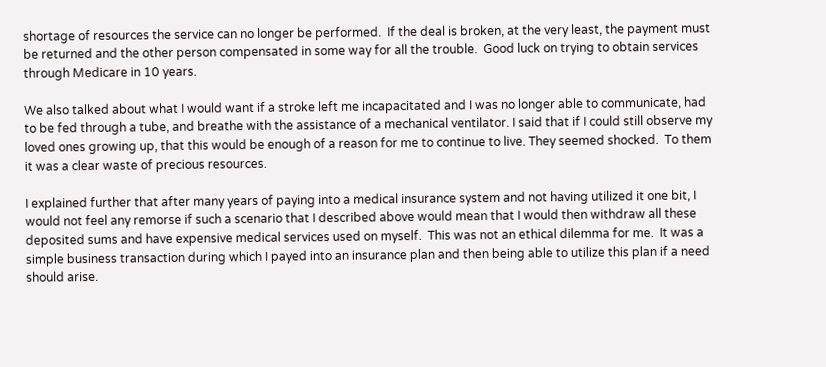shortage of resources the service can no longer be performed.  If the deal is broken, at the very least, the payment must be returned and the other person compensated in some way for all the trouble.  Good luck on trying to obtain services through Medicare in 10 years.

We also talked about what I would want if a stroke left me incapacitated and I was no longer able to communicate, had to be fed through a tube, and breathe with the assistance of a mechanical ventilator. I said that if I could still observe my loved ones growing up, that this would be enough of a reason for me to continue to live. They seemed shocked.  To them it was a clear waste of precious resources.

I explained further that after many years of paying into a medical insurance system and not having utilized it one bit, I would not feel any remorse if such a scenario that I described above would mean that I would then withdraw all these deposited sums and have expensive medical services used on myself.  This was not an ethical dilemma for me.  It was a simple business transaction during which I payed into an insurance plan and then being able to utilize this plan if a need should arise.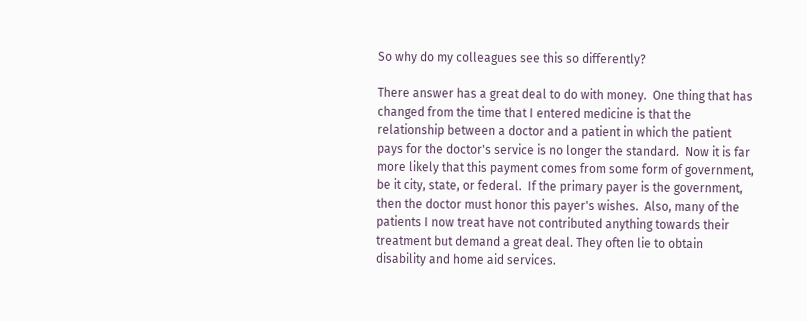So why do my colleagues see this so differently?

There answer has a great deal to do with money.  One thing that has changed from the time that I entered medicine is that the relationship between a doctor and a patient in which the patient pays for the doctor's service is no longer the standard.  Now it is far more likely that this payment comes from some form of government, be it city, state, or federal.  If the primary payer is the government, then the doctor must honor this payer's wishes.  Also, many of the patients I now treat have not contributed anything towards their treatment but demand a great deal. They often lie to obtain disability and home aid services.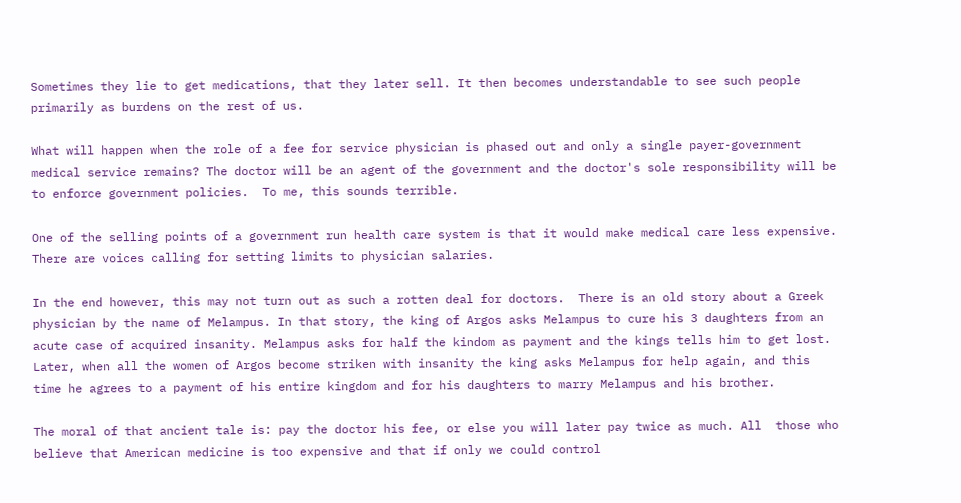Sometimes they lie to get medications, that they later sell. It then becomes understandable to see such people primarily as burdens on the rest of us.

What will happen when the role of a fee for service physician is phased out and only a single payer-government medical service remains? The doctor will be an agent of the government and the doctor's sole responsibility will be to enforce government policies.  To me, this sounds terrible.

One of the selling points of a government run health care system is that it would make medical care less expensive.  There are voices calling for setting limits to physician salaries.

In the end however, this may not turn out as such a rotten deal for doctors.  There is an old story about a Greek physician by the name of Melampus. In that story, the king of Argos asks Melampus to cure his 3 daughters from an acute case of acquired insanity. Melampus asks for half the kindom as payment and the kings tells him to get lost. Later, when all the women of Argos become striken with insanity the king asks Melampus for help again, and this time he agrees to a payment of his entire kingdom and for his daughters to marry Melampus and his brother.

The moral of that ancient tale is: pay the doctor his fee, or else you will later pay twice as much. All  those who believe that American medicine is too expensive and that if only we could control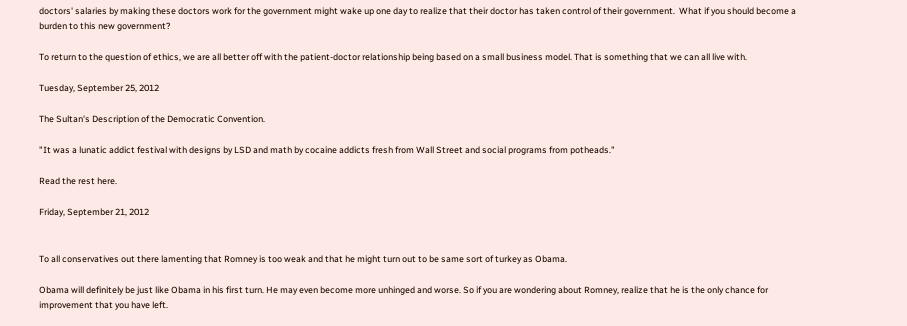doctors' salaries by making these doctors work for the government might wake up one day to realize that their doctor has taken control of their government.  What if you should become a burden to this new government?

To return to the question of ethics, we are all better off with the patient-doctor relationship being based on a small business model. That is something that we can all live with.

Tuesday, September 25, 2012

The Sultan's Description of the Democratic Convention.

"It was a lunatic addict festival with designs by LSD and math by cocaine addicts fresh from Wall Street and social programs from potheads."

Read the rest here.

Friday, September 21, 2012


To all conservatives out there lamenting that Romney is too weak and that he might turn out to be same sort of turkey as Obama.

Obama will definitely be just like Obama in his first turn. He may even become more unhinged and worse. So if you are wondering about Romney, realize that he is the only chance for improvement that you have left.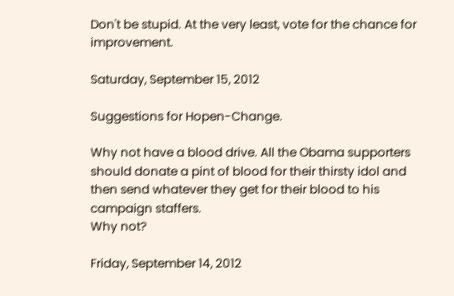Don't be stupid. At the very least, vote for the chance for improvement.

Saturday, September 15, 2012

Suggestions for Hopen-Change.

Why not have a blood drive. All the Obama supporters should donate a pint of blood for their thirsty idol and then send whatever they get for their blood to his campaign staffers.
Why not?

Friday, September 14, 2012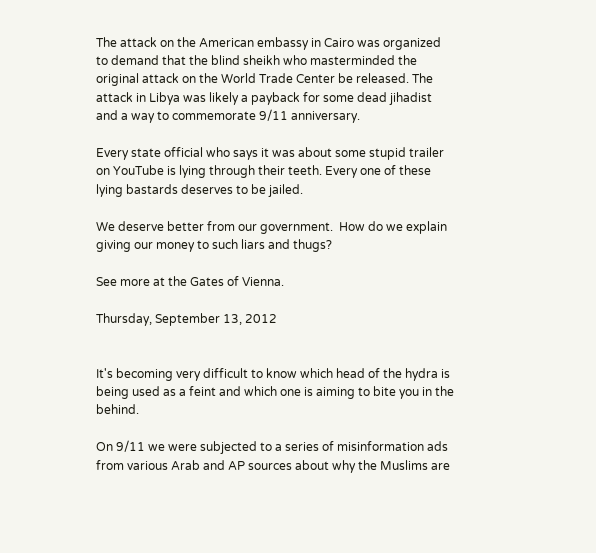The attack on the American embassy in Cairo was organized to demand that the blind sheikh who masterminded the original attack on the World Trade Center be released. The attack in Libya was likely a payback for some dead jihadist and a way to commemorate 9/11 anniversary.

Every state official who says it was about some stupid trailer on YouTube is lying through their teeth. Every one of these lying bastards deserves to be jailed.

We deserve better from our government.  How do we explain giving our money to such liars and thugs?

See more at the Gates of Vienna.

Thursday, September 13, 2012


It's becoming very difficult to know which head of the hydra is being used as a feint and which one is aiming to bite you in the behind.

On 9/11 we were subjected to a series of misinformation ads from various Arab and AP sources about why the Muslims are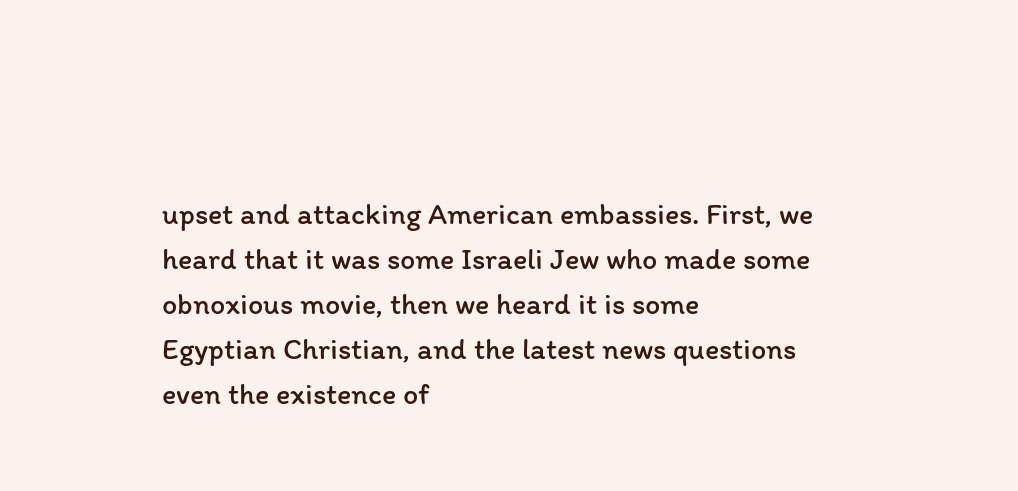upset and attacking American embassies. First, we heard that it was some Israeli Jew who made some obnoxious movie, then we heard it is some Egyptian Christian, and the latest news questions even the existence of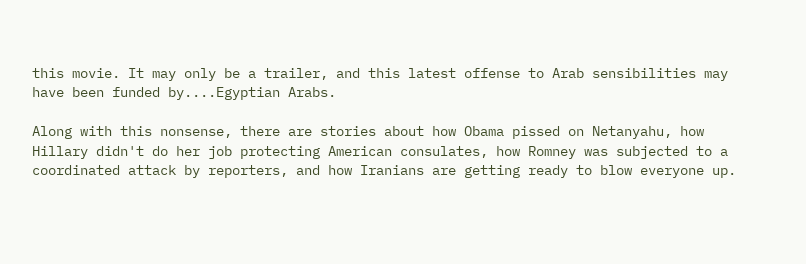this movie. It may only be a trailer, and this latest offense to Arab sensibilities may have been funded by....Egyptian Arabs.

Along with this nonsense, there are stories about how Obama pissed on Netanyahu, how Hillary didn't do her job protecting American consulates, how Romney was subjected to a coordinated attack by reporters, and how Iranians are getting ready to blow everyone up.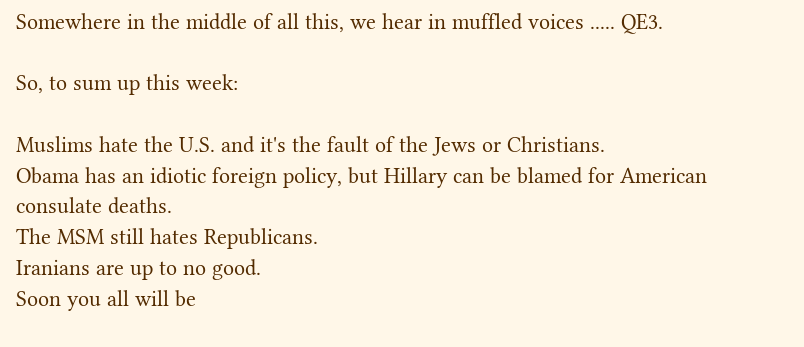Somewhere in the middle of all this, we hear in muffled voices ..... QE3.

So, to sum up this week:

Muslims hate the U.S. and it's the fault of the Jews or Christians.
Obama has an idiotic foreign policy, but Hillary can be blamed for American consulate deaths.
The MSM still hates Republicans.
Iranians are up to no good.
Soon you all will be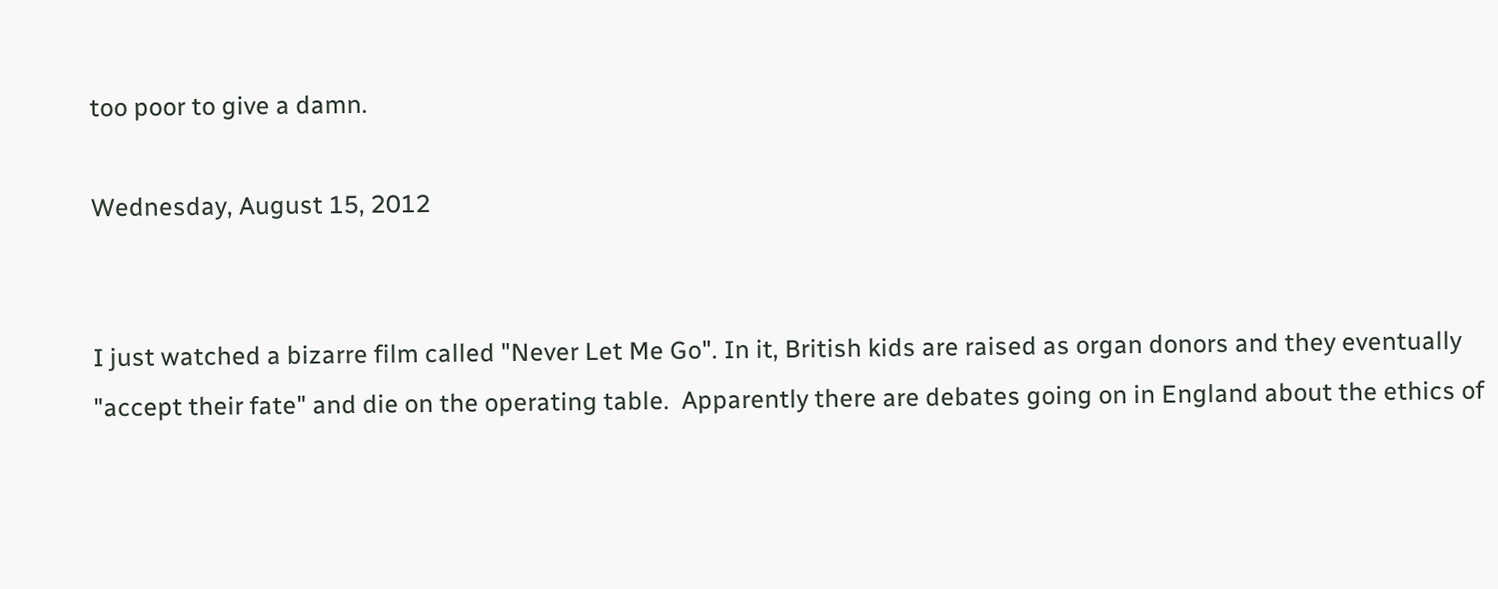too poor to give a damn.

Wednesday, August 15, 2012


I just watched a bizarre film called "Never Let Me Go". In it, British kids are raised as organ donors and they eventually "accept their fate" and die on the operating table.  Apparently there are debates going on in England about the ethics of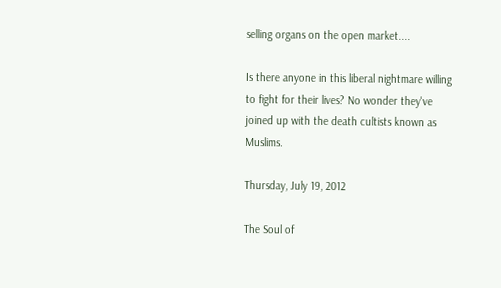selling organs on the open market....

Is there anyone in this liberal nightmare willing to fight for their lives? No wonder they've joined up with the death cultists known as Muslims.

Thursday, July 19, 2012

The Soul of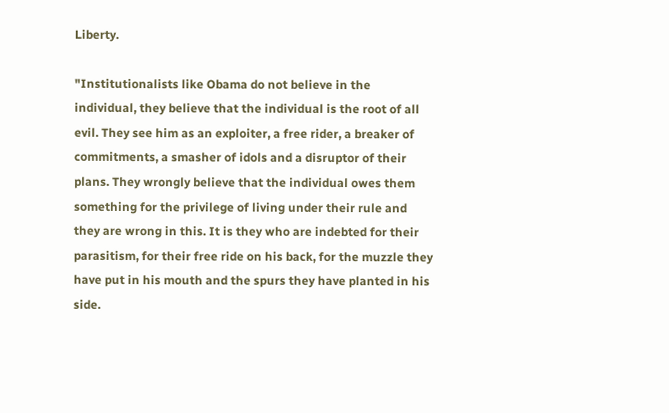Liberty.

"Institutionalists like Obama do not believe in the individual, they believe that the individual is the root of all evil. They see him as an exploiter, a free rider, a breaker of commitments, a smasher of idols and a disruptor of their plans. They wrongly believe that the individual owes them something for the privilege of living under their rule and they are wrong in this. It is they who are indebted for their parasitism, for their free ride on his back, for the muzzle they have put in his mouth and the spurs they have planted in his side.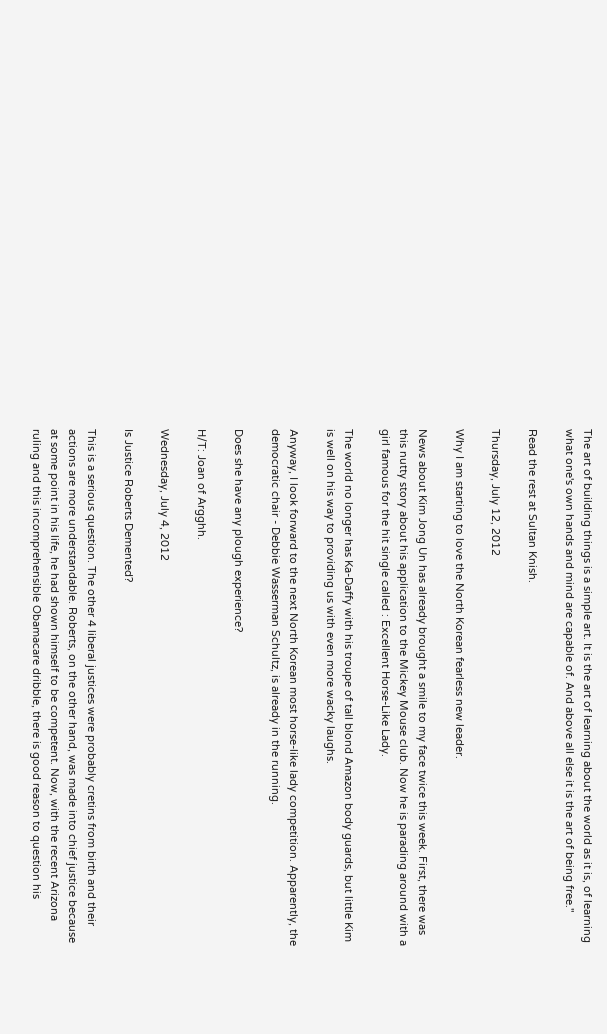The art of building things is a simple art. It is the art of learning about the world as it is, of learning what one's own hands and mind are capable of. And above all else it is the art of being free."

Read the rest at Sultan Knish.

Thursday, July 12, 2012

Why I am starting to love the North Korean fearless new leader.

News about Kim Jong Un has already brought a smile to my face twice this week. First, there was this nutty story about his application to the Mickey Mouse club. Now he is parading around with a girl famous for the hit single called : Excellent Horse-Like Lady.

The world no longer has Ka-Daffy with his troupe of tall blond Amazon body guards, but little Kim is well on his way to providing us with even more wacky laughs.

Anyway, I look forward to the next North Korean most horse-like lady competition. Apparently, the democratic chair - Debbie Wasserman Schultz, is already in the running.

Does she have any plough experience?

H/T: Joan of Argghh.

Wednesday, July 4, 2012

Is Justice Roberts Demented?

This is a serious question. The other 4 liberal justices were probably cretins from birth and their actions are more understandable. Roberts, on the other hand, was made into chief justice because at some point in his life, he had shown himself to be competent. Now, with the recent Arizona ruling and this incomprehensible Obamacare dribble, there is good reason to question his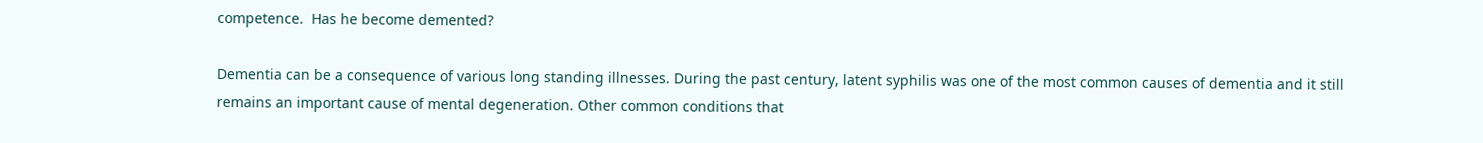competence.  Has he become demented?

Dementia can be a consequence of various long standing illnesses. During the past century, latent syphilis was one of the most common causes of dementia and it still remains an important cause of mental degeneration. Other common conditions that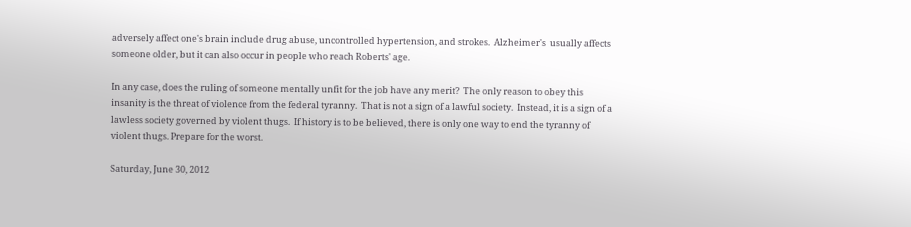adversely affect one's brain include drug abuse, uncontrolled hypertension, and strokes.  Alzheimer's  usually affects someone older, but it can also occur in people who reach Roberts' age.

In any case, does the ruling of someone mentally unfit for the job have any merit?  The only reason to obey this insanity is the threat of violence from the federal tyranny.  That is not a sign of a lawful society.  Instead, it is a sign of a lawless society governed by violent thugs.  If history is to be believed, there is only one way to end the tyranny of violent thugs. Prepare for the worst.

Saturday, June 30, 2012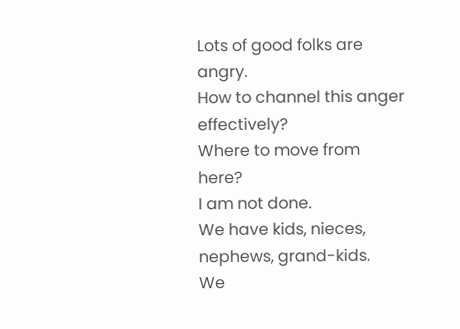Lots of good folks are angry.
How to channel this anger effectively?
Where to move from here?
I am not done.
We have kids, nieces, nephews, grand-kids.
We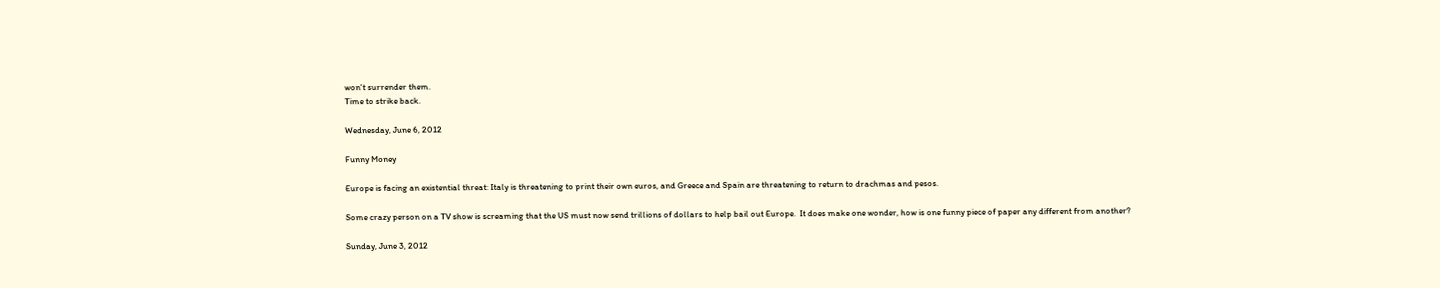won't surrender them.
Time to strike back.

Wednesday, June 6, 2012

Funny Money

Europe is facing an existential threat: Italy is threatening to print their own euros, and Greece and Spain are threatening to return to drachmas and pesos.

Some crazy person on a TV show is screaming that the US must now send trillions of dollars to help bail out Europe.  It does make one wonder, how is one funny piece of paper any different from another?

Sunday, June 3, 2012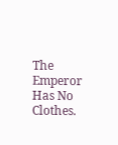The Emperor Has No Clothes.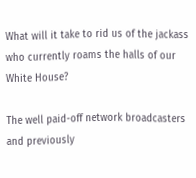What will it take to rid us of the jackass who currently roams the halls of our White House?

The well paid-off network broadcasters and previously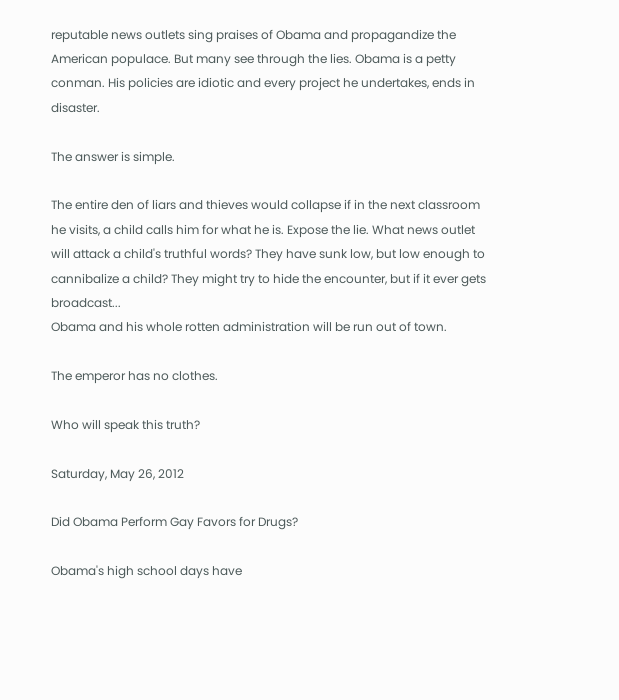reputable news outlets sing praises of Obama and propagandize the American populace. But many see through the lies. Obama is a petty conman. His policies are idiotic and every project he undertakes, ends in disaster.

The answer is simple.

The entire den of liars and thieves would collapse if in the next classroom he visits, a child calls him for what he is. Expose the lie. What news outlet will attack a child's truthful words? They have sunk low, but low enough to cannibalize a child? They might try to hide the encounter, but if it ever gets broadcast...
Obama and his whole rotten administration will be run out of town.

The emperor has no clothes.

Who will speak this truth?

Saturday, May 26, 2012

Did Obama Perform Gay Favors for Drugs?

Obama's high school days have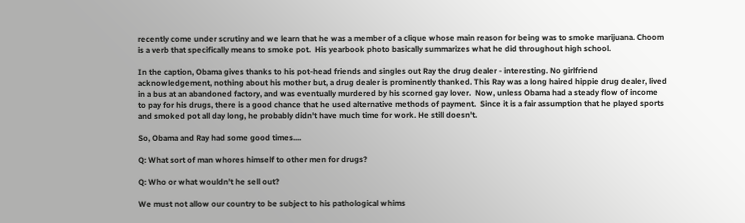recently come under scrutiny and we learn that he was a member of a clique whose main reason for being was to smoke marijuana. Choom is a verb that specifically means to smoke pot.  His yearbook photo basically summarizes what he did throughout high school.

In the caption, Obama gives thanks to his pot-head friends and singles out Ray the drug dealer - interesting. No girlfriend acknowledgement, nothing about his mother but, a drug dealer is prominently thanked. This Ray was a long haired hippie drug dealer, lived in a bus at an abandoned factory, and was eventually murdered by his scorned gay lover.  Now, unless Obama had a steady flow of income to pay for his drugs, there is a good chance that he used alternative methods of payment.  Since it is a fair assumption that he played sports and smoked pot all day long, he probably didn't have much time for work. He still doesn't.

So, Obama and Ray had some good times....

Q: What sort of man whores himself to other men for drugs?

Q: Who or what wouldn't he sell out?

We must not allow our country to be subject to his pathological whims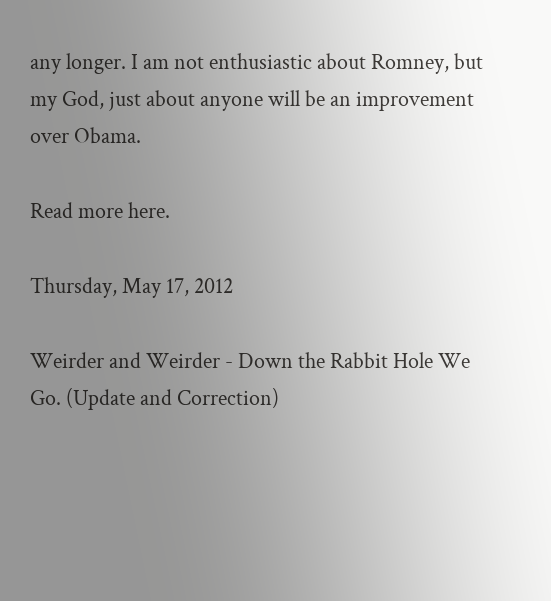any longer. I am not enthusiastic about Romney, but my God, just about anyone will be an improvement over Obama.

Read more here.

Thursday, May 17, 2012

Weirder and Weirder - Down the Rabbit Hole We Go. (Update and Correction)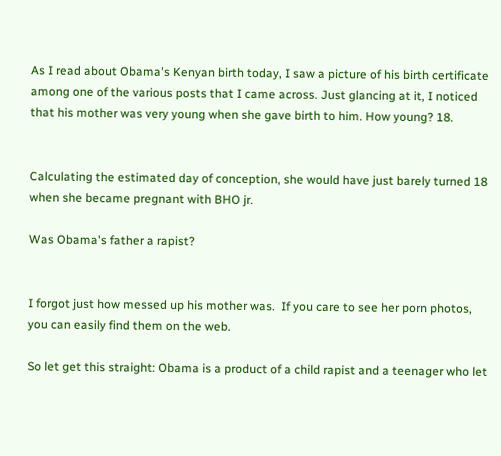As I read about Obama's Kenyan birth today, I saw a picture of his birth certificate among one of the various posts that I came across. Just glancing at it, I noticed that his mother was very young when she gave birth to him. How young? 18.


Calculating the estimated day of conception, she would have just barely turned 18 when she became pregnant with BHO jr.

Was Obama's father a rapist?


I forgot just how messed up his mother was.  If you care to see her porn photos, you can easily find them on the web.

So let get this straight: Obama is a product of a child rapist and a teenager who let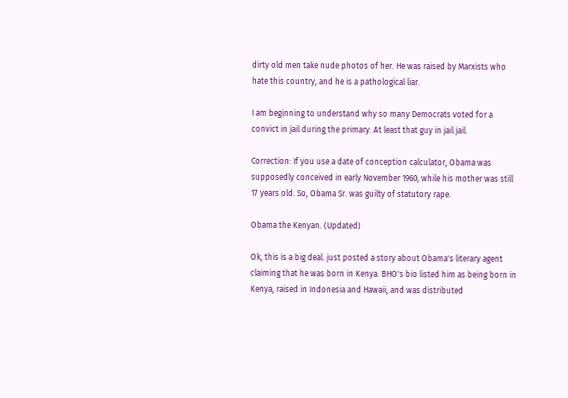dirty old men take nude photos of her. He was raised by Marxists who hate this country, and he is a pathological liar.

I am beginning to understand why so many Democrats voted for a convict in jail during the primary. At least that guy in jail jail.

Correction: If you use a date of conception calculator, Obama was supposedly conceived in early November 1960, while his mother was still 17 years old. So, Obama Sr. was guilty of statutory rape.

Obama the Kenyan. (Updated)

Ok, this is a big deal. just posted a story about Obama's literary agent claiming that he was born in Kenya. BHO's bio listed him as being born in Kenya, raised in Indonesia and Hawaii, and was distributed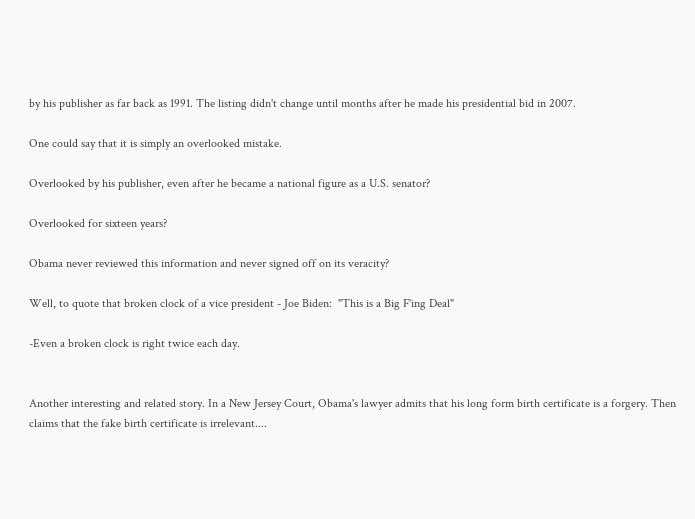by his publisher as far back as 1991. The listing didn't change until months after he made his presidential bid in 2007.

One could say that it is simply an overlooked mistake.

Overlooked by his publisher, even after he became a national figure as a U.S. senator?

Overlooked for sixteen years?

Obama never reviewed this information and never signed off on its veracity?

Well, to quote that broken clock of a vice president - Joe Biden:  "This is a Big F'ing Deal"

-Even a broken clock is right twice each day.


Another interesting and related story. In a New Jersey Court, Obama's lawyer admits that his long form birth certificate is a forgery. Then claims that the fake birth certificate is irrelevant....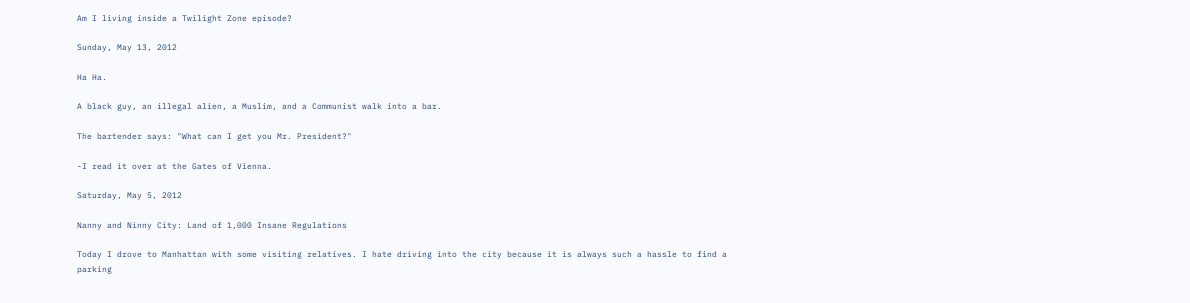Am I living inside a Twilight Zone episode?

Sunday, May 13, 2012

Ha Ha.

A black guy, an illegal alien, a Muslim, and a Communist walk into a bar.

The bartender says: "What can I get you Mr. President?"

-I read it over at the Gates of Vienna.

Saturday, May 5, 2012

Nanny and Ninny City: Land of 1,000 Insane Regulations

Today I drove to Manhattan with some visiting relatives. I hate driving into the city because it is always such a hassle to find a parking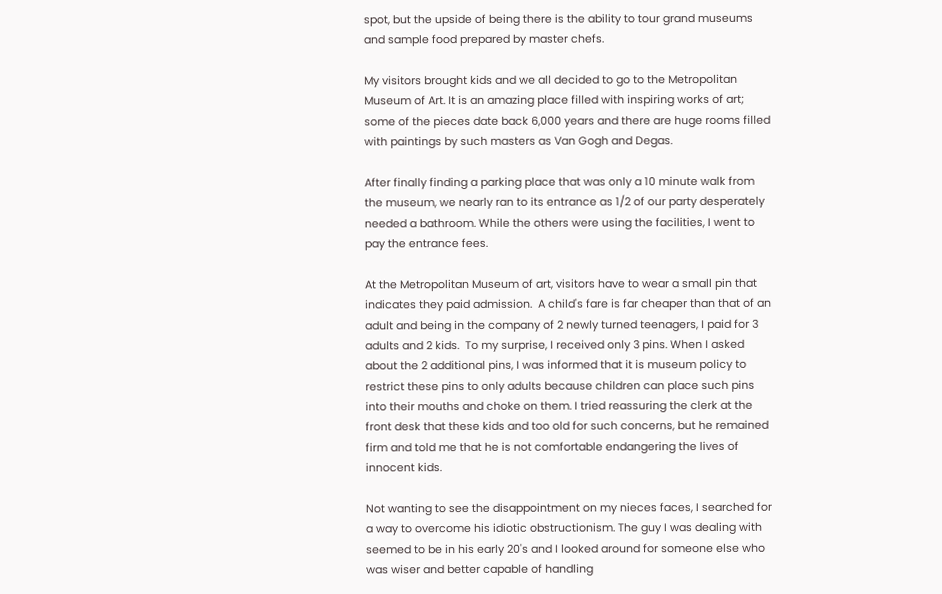spot, but the upside of being there is the ability to tour grand museums and sample food prepared by master chefs.

My visitors brought kids and we all decided to go to the Metropolitan Museum of Art. It is an amazing place filled with inspiring works of art; some of the pieces date back 6,000 years and there are huge rooms filled with paintings by such masters as Van Gogh and Degas.

After finally finding a parking place that was only a 10 minute walk from the museum, we nearly ran to its entrance as 1/2 of our party desperately needed a bathroom. While the others were using the facilities, I went to pay the entrance fees.

At the Metropolitan Museum of art, visitors have to wear a small pin that indicates they paid admission.  A child's fare is far cheaper than that of an adult and being in the company of 2 newly turned teenagers, I paid for 3 adults and 2 kids.  To my surprise, I received only 3 pins. When I asked about the 2 additional pins, I was informed that it is museum policy to restrict these pins to only adults because children can place such pins into their mouths and choke on them. I tried reassuring the clerk at the front desk that these kids and too old for such concerns, but he remained firm and told me that he is not comfortable endangering the lives of innocent kids.

Not wanting to see the disappointment on my nieces faces, I searched for a way to overcome his idiotic obstructionism. The guy I was dealing with seemed to be in his early 20's and I looked around for someone else who was wiser and better capable of handling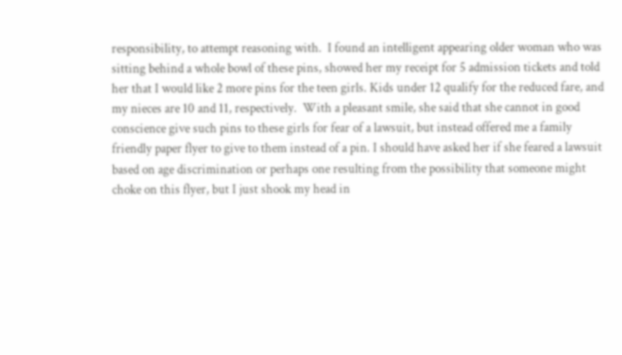responsibility, to attempt reasoning with.  I found an intelligent appearing older woman who was sitting behind a whole bowl of these pins, showed her my receipt for 5 admission tickets and told her that I would like 2 more pins for the teen girls. Kids under 12 qualify for the reduced fare, and my nieces are 10 and 11, respectively.  With a pleasant smile, she said that she cannot in good conscience give such pins to these girls for fear of a lawsuit, but instead offered me a family friendly paper flyer to give to them instead of a pin. I should have asked her if she feared a lawsuit based on age discrimination or perhaps one resulting from the possibility that someone might choke on this flyer, but I just shook my head in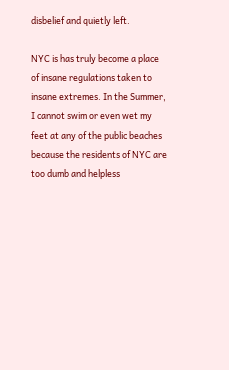disbelief and quietly left.

NYC is has truly become a place of insane regulations taken to insane extremes. In the Summer, I cannot swim or even wet my feet at any of the public beaches because the residents of NYC are too dumb and helpless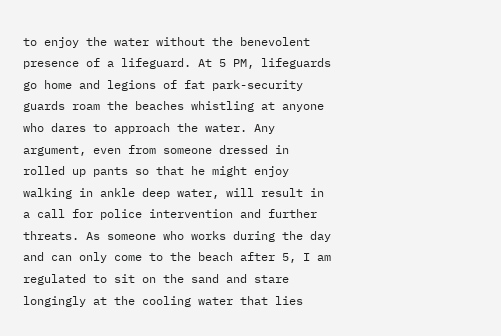to enjoy the water without the benevolent presence of a lifeguard. At 5 PM, lifeguards go home and legions of fat park-security guards roam the beaches whistling at anyone who dares to approach the water. Any argument, even from someone dressed in rolled up pants so that he might enjoy walking in ankle deep water, will result in a call for police intervention and further threats. As someone who works during the day and can only come to the beach after 5, I am regulated to sit on the sand and stare longingly at the cooling water that lies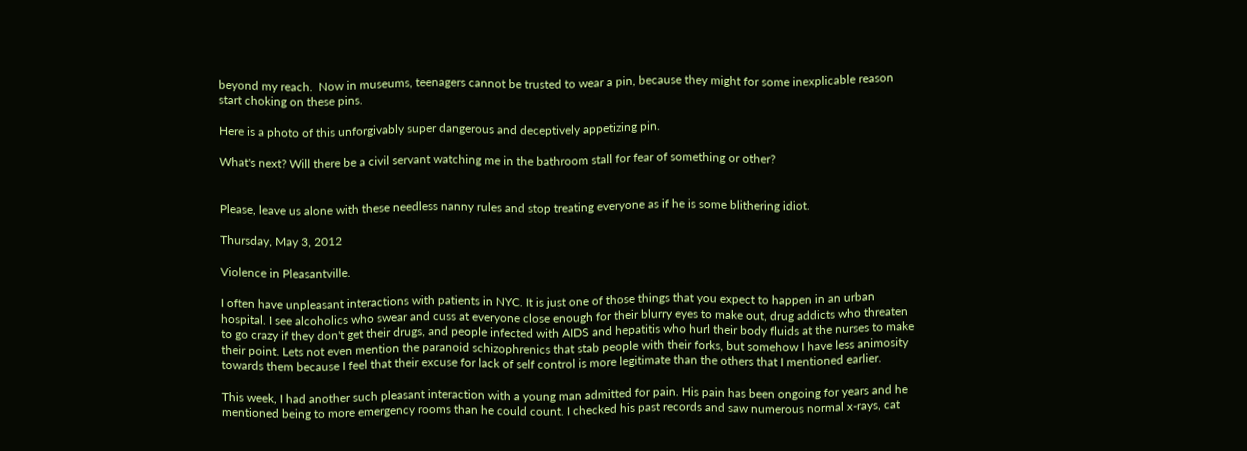beyond my reach.  Now in museums, teenagers cannot be trusted to wear a pin, because they might for some inexplicable reason start choking on these pins.

Here is a photo of this unforgivably super dangerous and deceptively appetizing pin.

What's next? Will there be a civil servant watching me in the bathroom stall for fear of something or other?


Please, leave us alone with these needless nanny rules and stop treating everyone as if he is some blithering idiot.

Thursday, May 3, 2012

Violence in Pleasantville.

I often have unpleasant interactions with patients in NYC. It is just one of those things that you expect to happen in an urban hospital. I see alcoholics who swear and cuss at everyone close enough for their blurry eyes to make out, drug addicts who threaten to go crazy if they don't get their drugs, and people infected with AIDS and hepatitis who hurl their body fluids at the nurses to make their point. Lets not even mention the paranoid schizophrenics that stab people with their forks, but somehow I have less animosity towards them because I feel that their excuse for lack of self control is more legitimate than the others that I mentioned earlier.

This week, I had another such pleasant interaction with a young man admitted for pain. His pain has been ongoing for years and he mentioned being to more emergency rooms than he could count. I checked his past records and saw numerous normal x-rays, cat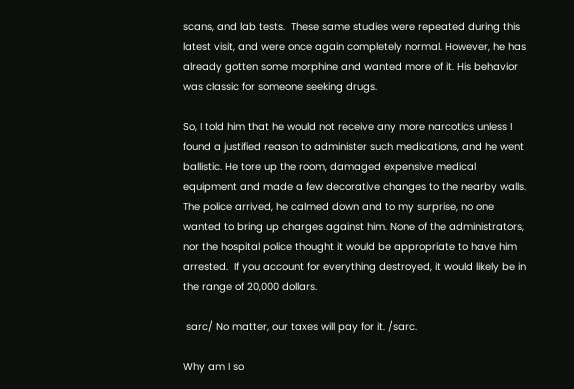scans, and lab tests.  These same studies were repeated during this latest visit, and were once again completely normal. However, he has already gotten some morphine and wanted more of it. His behavior was classic for someone seeking drugs.

So, I told him that he would not receive any more narcotics unless I found a justified reason to administer such medications, and he went ballistic. He tore up the room, damaged expensive medical equipment and made a few decorative changes to the nearby walls. The police arrived, he calmed down and to my surprise, no one wanted to bring up charges against him. None of the administrators, nor the hospital police thought it would be appropriate to have him arrested.  If you account for everything destroyed, it would likely be in the range of 20,000 dollars.

 sarc/ No matter, our taxes will pay for it. /sarc.

Why am I so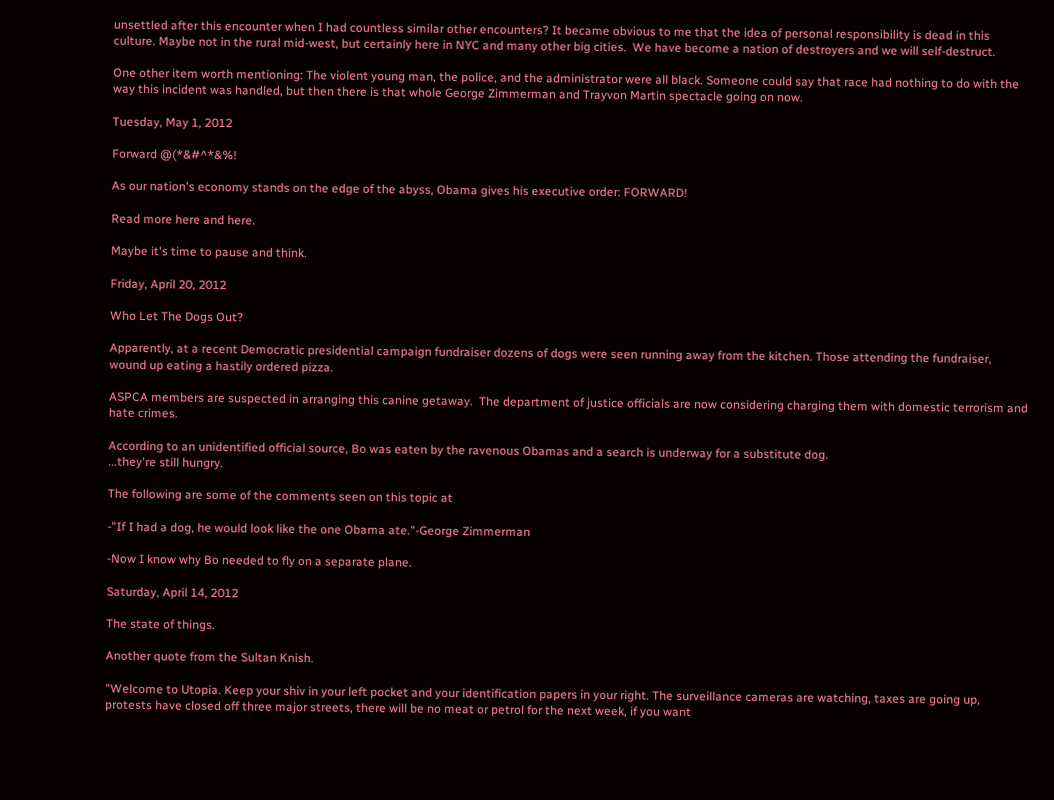unsettled after this encounter when I had countless similar other encounters? It became obvious to me that the idea of personal responsibility is dead in this culture. Maybe not in the rural mid-west, but certainly here in NYC and many other big cities.  We have become a nation of destroyers and we will self-destruct.

One other item worth mentioning: The violent young man, the police, and the administrator were all black. Someone could say that race had nothing to do with the way this incident was handled, but then there is that whole George Zimmerman and Trayvon Martin spectacle going on now.

Tuesday, May 1, 2012

Forward @(*&#^*&%!

As our nation's economy stands on the edge of the abyss, Obama gives his executive order: FORWARD!

Read more here and here.

Maybe it's time to pause and think.

Friday, April 20, 2012

Who Let The Dogs Out?

Apparently, at a recent Democratic presidential campaign fundraiser dozens of dogs were seen running away from the kitchen. Those attending the fundraiser, wound up eating a hastily ordered pizza.

ASPCA members are suspected in arranging this canine getaway.  The department of justice officials are now considering charging them with domestic terrorism and hate crimes.

According to an unidentified official source, Bo was eaten by the ravenous Obamas and a search is underway for a substitute dog.
...they're still hungry.

The following are some of the comments seen on this topic at

-"If I had a dog, he would look like the one Obama ate."-George Zimmerman

-Now I know why Bo needed to fly on a separate plane.

Saturday, April 14, 2012

The state of things.

Another quote from the Sultan Knish.

"Welcome to Utopia. Keep your shiv in your left pocket and your identification papers in your right. The surveillance cameras are watching, taxes are going up, protests have closed off three major streets, there will be no meat or petrol for the next week, if you want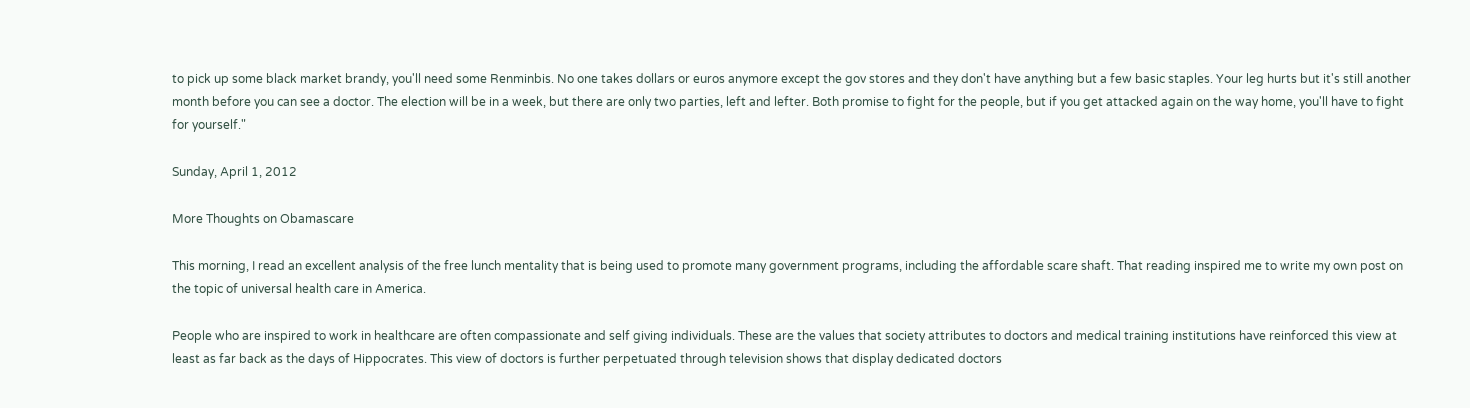to pick up some black market brandy, you'll need some Renminbis. No one takes dollars or euros anymore except the gov stores and they don't have anything but a few basic staples. Your leg hurts but it's still another month before you can see a doctor. The election will be in a week, but there are only two parties, left and lefter. Both promise to fight for the people, but if you get attacked again on the way home, you'll have to fight for yourself."

Sunday, April 1, 2012

More Thoughts on Obamascare

This morning, I read an excellent analysis of the free lunch mentality that is being used to promote many government programs, including the affordable scare shaft. That reading inspired me to write my own post on the topic of universal health care in America.

People who are inspired to work in healthcare are often compassionate and self giving individuals. These are the values that society attributes to doctors and medical training institutions have reinforced this view at least as far back as the days of Hippocrates. This view of doctors is further perpetuated through television shows that display dedicated doctors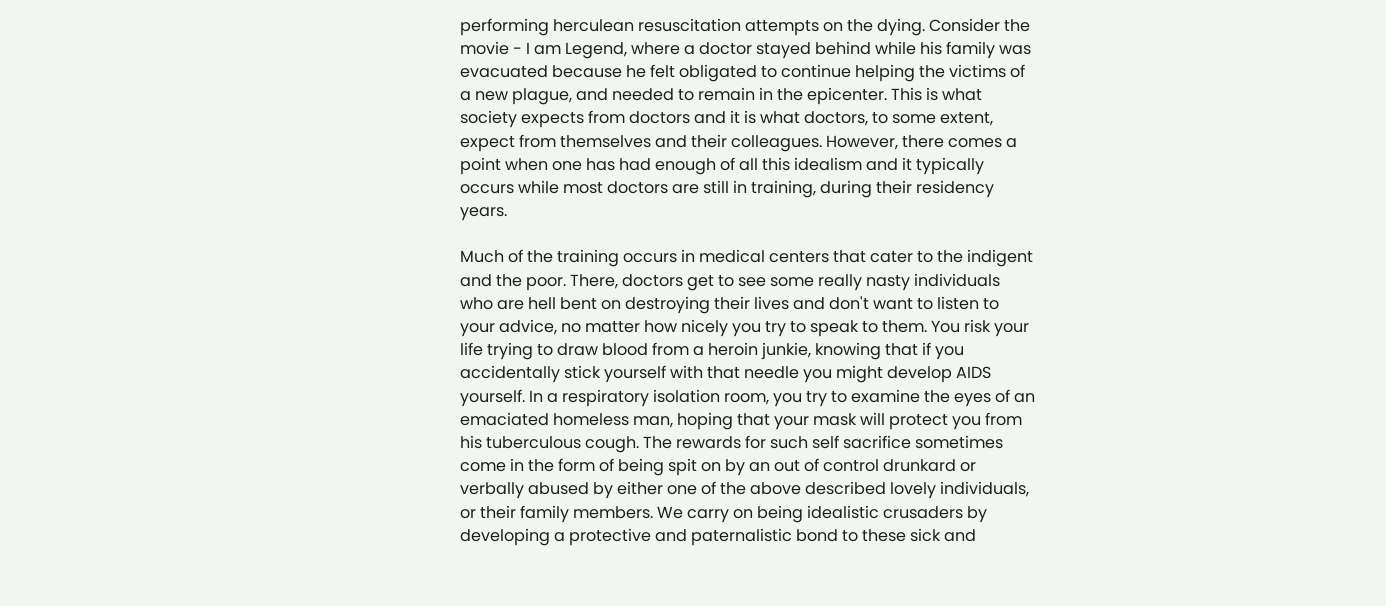performing herculean resuscitation attempts on the dying. Consider the movie - I am Legend, where a doctor stayed behind while his family was evacuated because he felt obligated to continue helping the victims of a new plague, and needed to remain in the epicenter. This is what society expects from doctors and it is what doctors, to some extent, expect from themselves and their colleagues. However, there comes a point when one has had enough of all this idealism and it typically occurs while most doctors are still in training, during their residency years.

Much of the training occurs in medical centers that cater to the indigent and the poor. There, doctors get to see some really nasty individuals who are hell bent on destroying their lives and don't want to listen to your advice, no matter how nicely you try to speak to them. You risk your life trying to draw blood from a heroin junkie, knowing that if you accidentally stick yourself with that needle you might develop AIDS yourself. In a respiratory isolation room, you try to examine the eyes of an emaciated homeless man, hoping that your mask will protect you from his tuberculous cough. The rewards for such self sacrifice sometimes come in the form of being spit on by an out of control drunkard or verbally abused by either one of the above described lovely individuals, or their family members. We carry on being idealistic crusaders by developing a protective and paternalistic bond to these sick and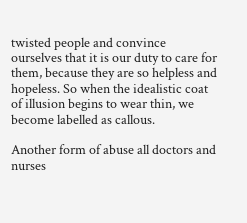twisted people and convince ourselves that it is our duty to care for them, because they are so helpless and hopeless. So when the idealistic coat of illusion begins to wear thin, we become labelled as callous.

Another form of abuse all doctors and nurses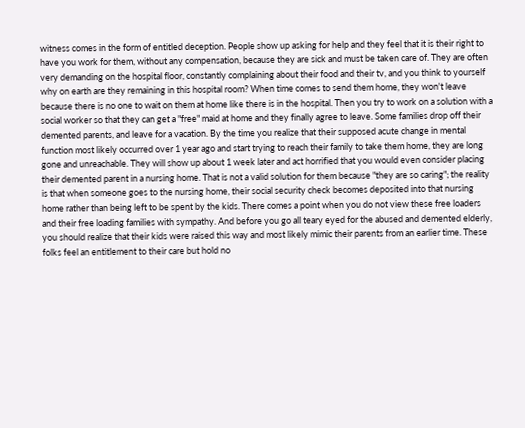witness comes in the form of entitled deception. People show up asking for help and they feel that it is their right to have you work for them, without any compensation, because they are sick and must be taken care of. They are often very demanding on the hospital floor, constantly complaining about their food and their tv, and you think to yourself why on earth are they remaining in this hospital room? When time comes to send them home, they won't leave because there is no one to wait on them at home like there is in the hospital. Then you try to work on a solution with a social worker so that they can get a "free" maid at home and they finally agree to leave. Some families drop off their demented parents, and leave for a vacation. By the time you realize that their supposed acute change in mental function most likely occurred over 1 year ago and start trying to reach their family to take them home, they are long gone and unreachable. They will show up about 1 week later and act horrified that you would even consider placing their demented parent in a nursing home. That is not a valid solution for them because "they are so caring"; the reality is that when someone goes to the nursing home, their social security check becomes deposited into that nursing home rather than being left to be spent by the kids. There comes a point when you do not view these free loaders and their free loading families with sympathy. And before you go all teary eyed for the abused and demented elderly, you should realize that their kids were raised this way and most likely mimic their parents from an earlier time. These folks feel an entitlement to their care but hold no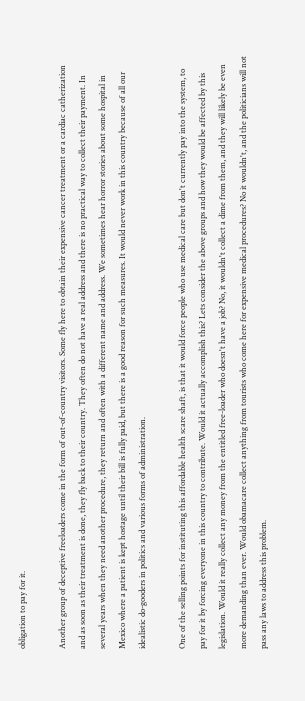obligation to pay for it.

Another group of deceptive freeloaders come in the form of out-of-country visitors. Some fly here to obtain their expensive cancer treatment or a cardiac catherization and as soon as their treatment is done, they fly back to their country. They often do not have a real address and there is no practical way to collect their payment. In several years when they need another procedure, they return and often with a different name and address. We sometimes hear horror stories about some hospital in Mexico where a patient is kept hostage until their bill is fully paid, but there is a good reason for such measures. It would never work in this country because of all our idealistic do-gooders in politics and various forms of administration.

One of the selling points for instituting this affordable health scare shaft, is that it would force people who use medical care but don't currently pay into the system, to pay for it by forcing everyone in this country to contribute. Would it actually accomplish this? Lets consider the above groups and how they would be affected by this legislation. Would it really collect any money from the entitled free-loader who doesn't have a job? No, it wouldn't collect a dime from them, and they will likely be even more demanding than ever. Would obamacare collect anything from tourists who come here for expensive medical procedures? No it wouldn't, and the politicians will not pass any laws to address this problem.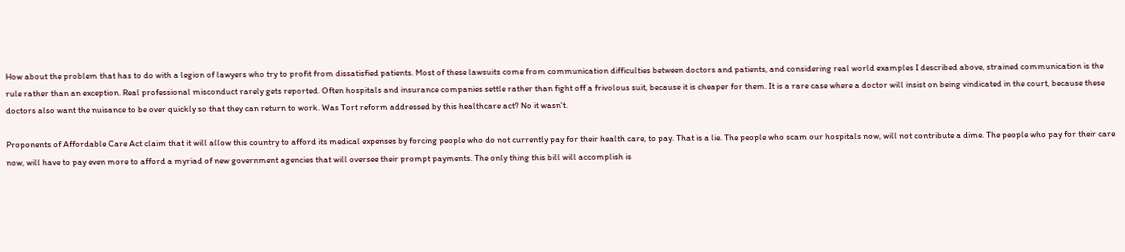How about the problem that has to do with a legion of lawyers who try to profit from dissatisfied patients. Most of these lawsuits come from communication difficulties between doctors and patients, and considering real world examples I described above, strained communication is the rule rather than an exception. Real professional misconduct rarely gets reported. Often hospitals and insurance companies settle rather than fight off a frivolous suit, because it is cheaper for them. It is a rare case where a doctor will insist on being vindicated in the court, because these doctors also want the nuisance to be over quickly so that they can return to work. Was Tort reform addressed by this healthcare act? No it wasn't.

Proponents of Affordable Care Act claim that it will allow this country to afford its medical expenses by forcing people who do not currently pay for their health care, to pay. That is a lie. The people who scam our hospitals now, will not contribute a dime. The people who pay for their care now, will have to pay even more to afford a myriad of new government agencies that will oversee their prompt payments. The only thing this bill will accomplish is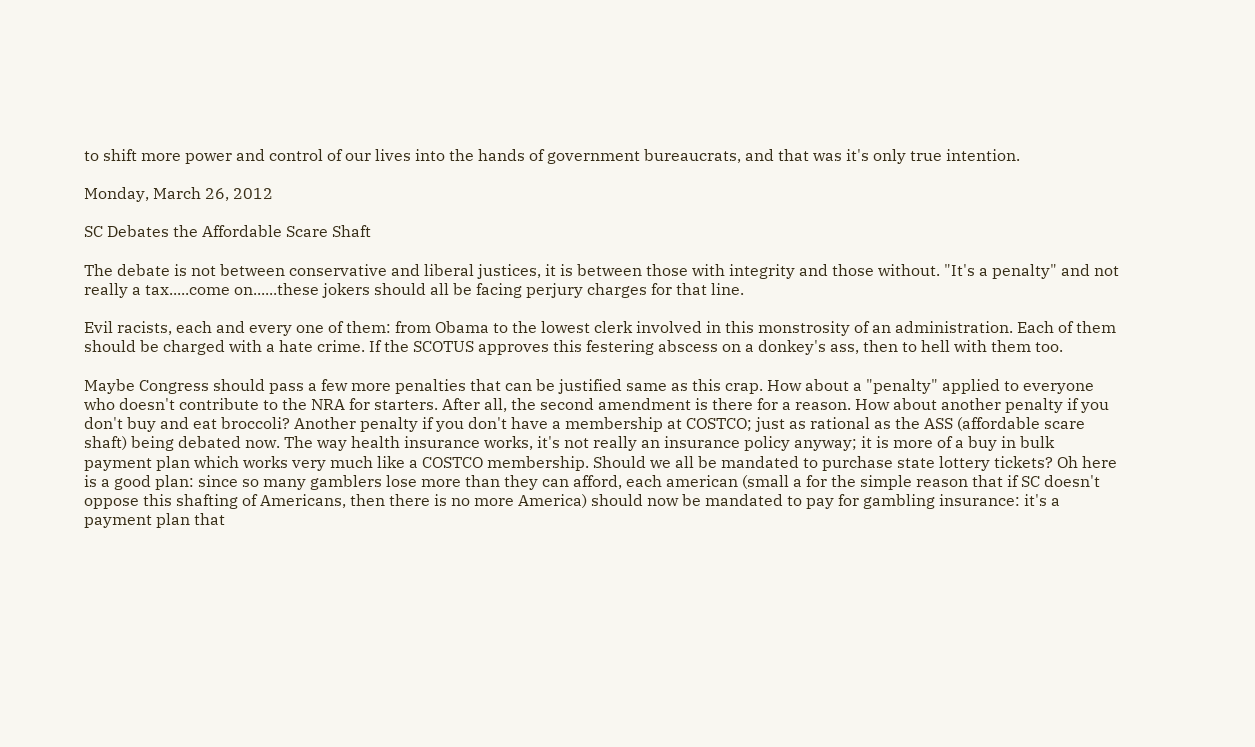to shift more power and control of our lives into the hands of government bureaucrats, and that was it's only true intention.

Monday, March 26, 2012

SC Debates the Affordable Scare Shaft

The debate is not between conservative and liberal justices, it is between those with integrity and those without. "It's a penalty" and not really a tax.....come on......these jokers should all be facing perjury charges for that line.

Evil racists, each and every one of them: from Obama to the lowest clerk involved in this monstrosity of an administration. Each of them should be charged with a hate crime. If the SCOTUS approves this festering abscess on a donkey's ass, then to hell with them too.

Maybe Congress should pass a few more penalties that can be justified same as this crap. How about a "penalty" applied to everyone who doesn't contribute to the NRA for starters. After all, the second amendment is there for a reason. How about another penalty if you don't buy and eat broccoli? Another penalty if you don't have a membership at COSTCO; just as rational as the ASS (affordable scare shaft) being debated now. The way health insurance works, it's not really an insurance policy anyway; it is more of a buy in bulk payment plan which works very much like a COSTCO membership. Should we all be mandated to purchase state lottery tickets? Oh here is a good plan: since so many gamblers lose more than they can afford, each american (small a for the simple reason that if SC doesn't oppose this shafting of Americans, then there is no more America) should now be mandated to pay for gambling insurance: it's a payment plan that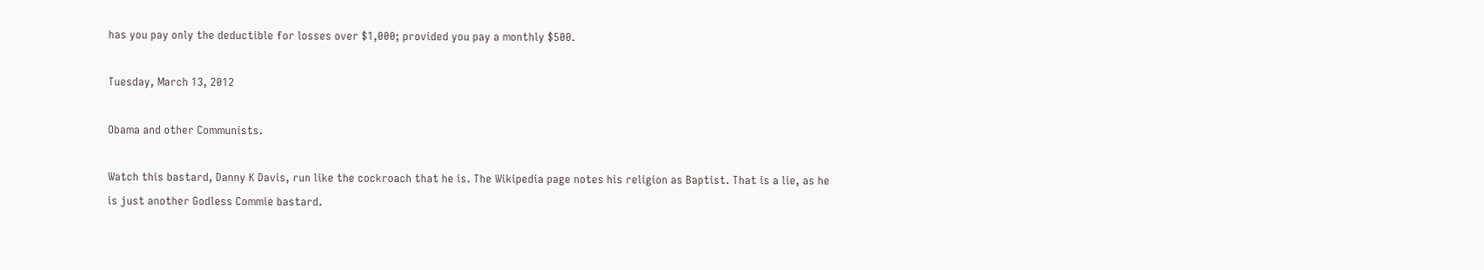has you pay only the deductible for losses over $1,000; provided you pay a monthly $500.

Tuesday, March 13, 2012

Obama and other Communists.

Watch this bastard, Danny K Davis, run like the cockroach that he is. The Wikipedia page notes his religion as Baptist. That is a lie, as he is just another Godless Commie bastard.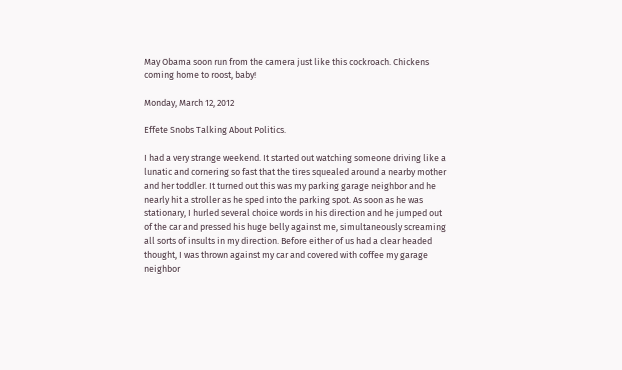May Obama soon run from the camera just like this cockroach. Chickens coming home to roost, baby!

Monday, March 12, 2012

Effete Snobs Talking About Politics.

I had a very strange weekend. It started out watching someone driving like a lunatic and cornering so fast that the tires squealed around a nearby mother and her toddler. It turned out this was my parking garage neighbor and he nearly hit a stroller as he sped into the parking spot. As soon as he was stationary, I hurled several choice words in his direction and he jumped out of the car and pressed his huge belly against me, simultaneously screaming all sorts of insults in my direction. Before either of us had a clear headed thought, I was thrown against my car and covered with coffee my garage neighbor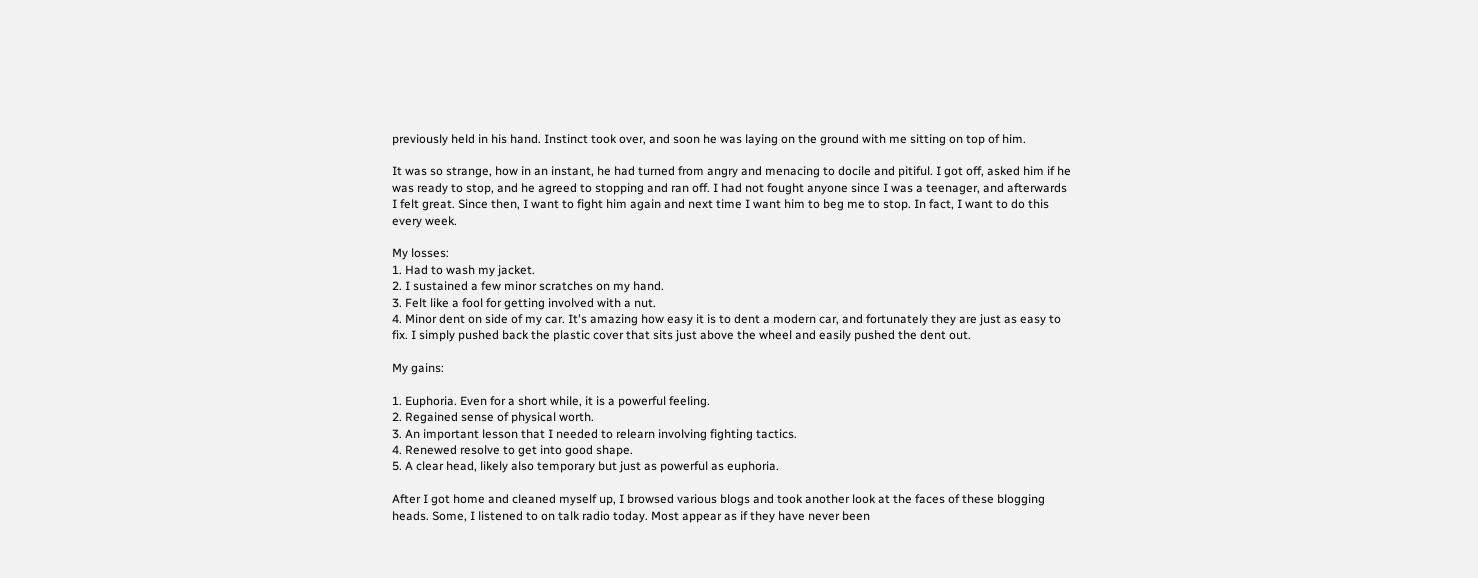previously held in his hand. Instinct took over, and soon he was laying on the ground with me sitting on top of him.

It was so strange, how in an instant, he had turned from angry and menacing to docile and pitiful. I got off, asked him if he was ready to stop, and he agreed to stopping and ran off. I had not fought anyone since I was a teenager, and afterwards I felt great. Since then, I want to fight him again and next time I want him to beg me to stop. In fact, I want to do this every week.

My losses:
1. Had to wash my jacket.
2. I sustained a few minor scratches on my hand.
3. Felt like a fool for getting involved with a nut.
4. Minor dent on side of my car. It's amazing how easy it is to dent a modern car, and fortunately they are just as easy to fix. I simply pushed back the plastic cover that sits just above the wheel and easily pushed the dent out.

My gains:

1. Euphoria. Even for a short while, it is a powerful feeling.
2. Regained sense of physical worth.
3. An important lesson that I needed to relearn involving fighting tactics.
4. Renewed resolve to get into good shape.
5. A clear head, likely also temporary but just as powerful as euphoria.

After I got home and cleaned myself up, I browsed various blogs and took another look at the faces of these blogging heads. Some, I listened to on talk radio today. Most appear as if they have never been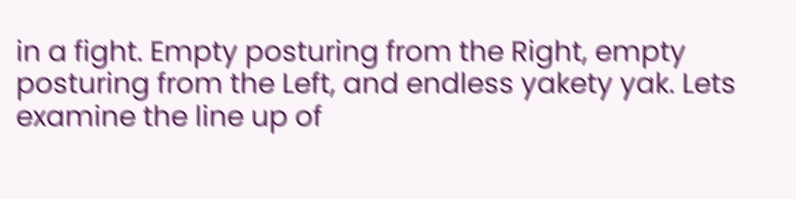in a fight. Empty posturing from the Right, empty posturing from the Left, and endless yakety yak. Lets examine the line up of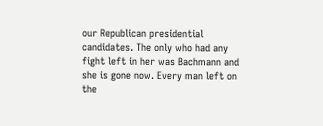our Republican presidential candidates. The only who had any fight left in her was Bachmann and she is gone now. Every man left on the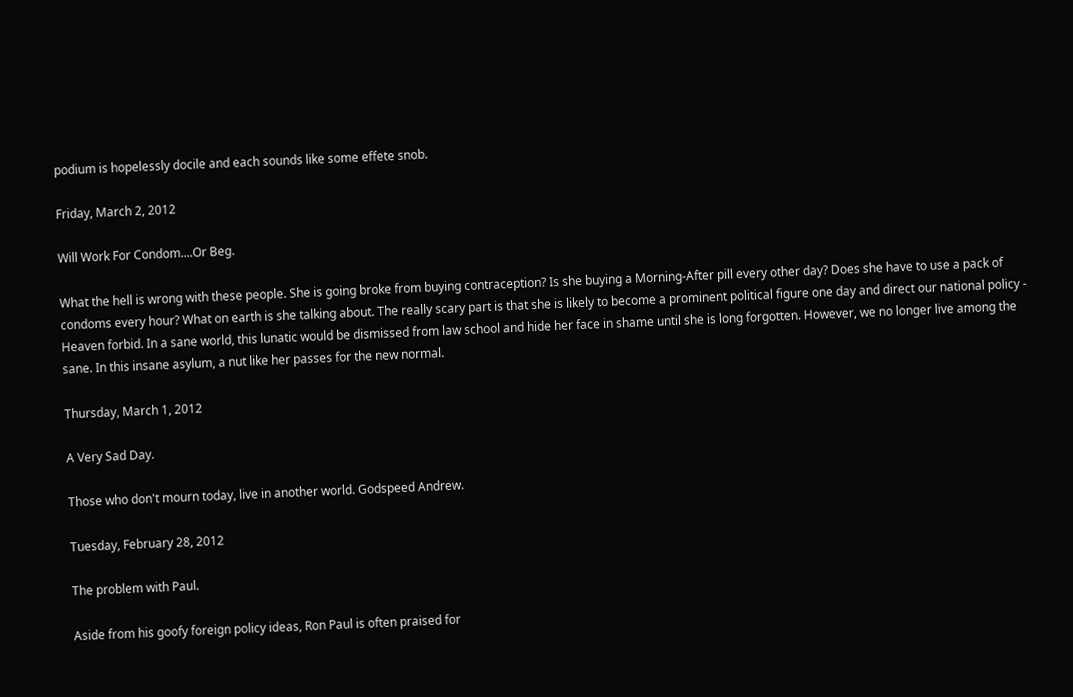podium is hopelessly docile and each sounds like some effete snob.

Friday, March 2, 2012

Will Work For Condom....Or Beg.

What the hell is wrong with these people. She is going broke from buying contraception? Is she buying a Morning-After pill every other day? Does she have to use a pack of condoms every hour? What on earth is she talking about. The really scary part is that she is likely to become a prominent political figure one day and direct our national policy - Heaven forbid. In a sane world, this lunatic would be dismissed from law school and hide her face in shame until she is long forgotten. However, we no longer live among the sane. In this insane asylum, a nut like her passes for the new normal.

Thursday, March 1, 2012

A Very Sad Day.

Those who don't mourn today, live in another world. Godspeed Andrew.

Tuesday, February 28, 2012

The problem with Paul.

Aside from his goofy foreign policy ideas, Ron Paul is often praised for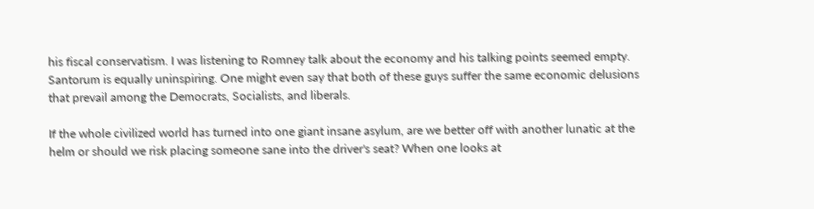his fiscal conservatism. I was listening to Romney talk about the economy and his talking points seemed empty. Santorum is equally uninspiring. One might even say that both of these guys suffer the same economic delusions that prevail among the Democrats, Socialists, and liberals.

If the whole civilized world has turned into one giant insane asylum, are we better off with another lunatic at the helm or should we risk placing someone sane into the driver's seat? When one looks at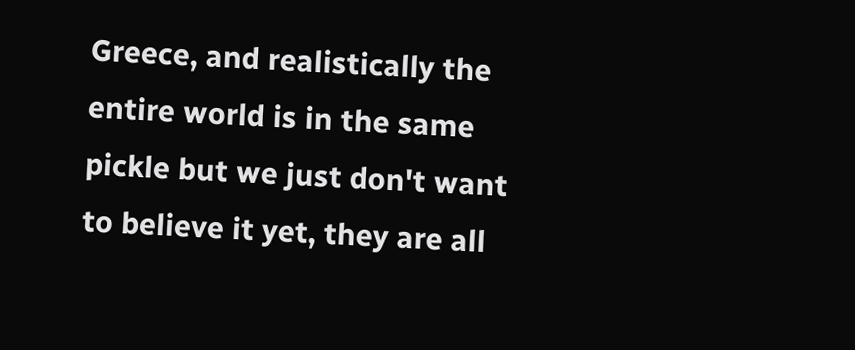Greece, and realistically the entire world is in the same pickle but we just don't want to believe it yet, they are all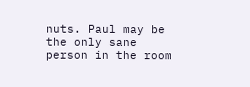nuts. Paul may be the only sane person in the room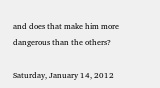and does that make him more dangerous than the others?

Saturday, January 14, 2012